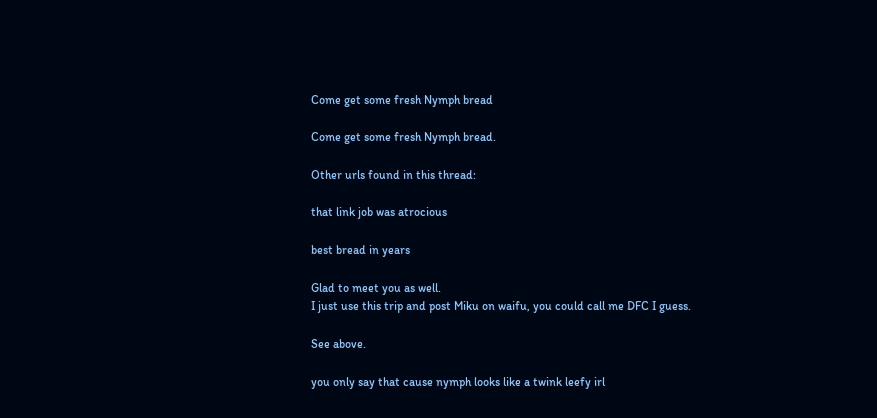Come get some fresh Nymph bread

Come get some fresh Nymph bread.

Other urls found in this thread:

that link job was atrocious

best bread in years

Glad to meet you as well.
I just use this trip and post Miku on waifu, you could call me DFC I guess.

See above.

you only say that cause nymph looks like a twink leefy irl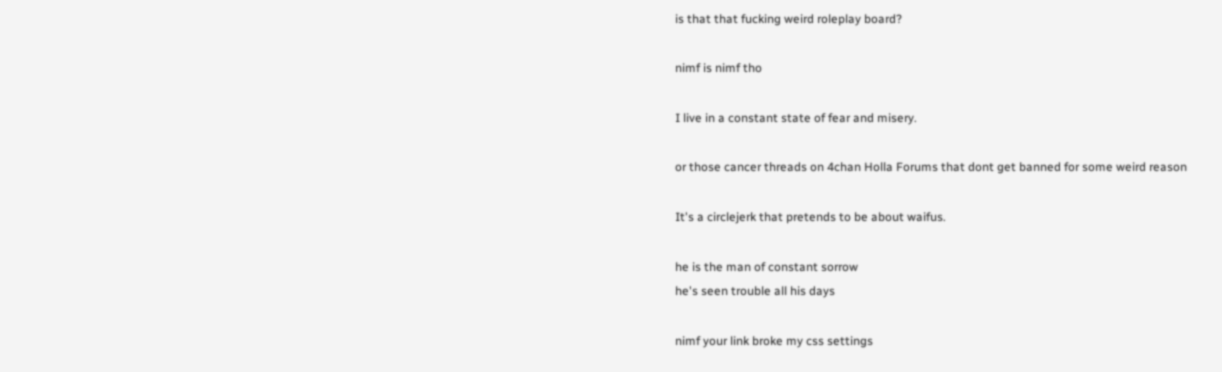is that that fucking weird roleplay board?

nimf is nimf tho

I live in a constant state of fear and misery.

or those cancer threads on 4chan Holla Forums that dont get banned for some weird reason

It's a circlejerk that pretends to be about waifus.

he is the man of constant sorrow
he's seen trouble all his days

nimf your link broke my css settings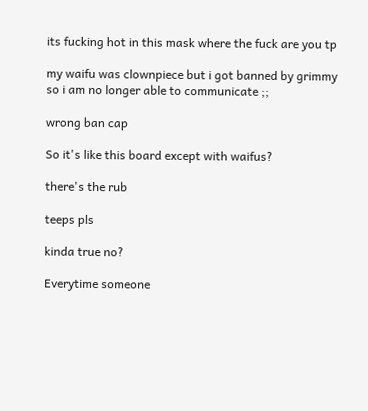its fucking hot in this mask where the fuck are you tp

my waifu was clownpiece but i got banned by grimmy so i am no longer able to communicate ;;

wrong ban cap

So it's like this board except with waifus?

there's the rub

teeps pls

kinda true no?

Everytime someone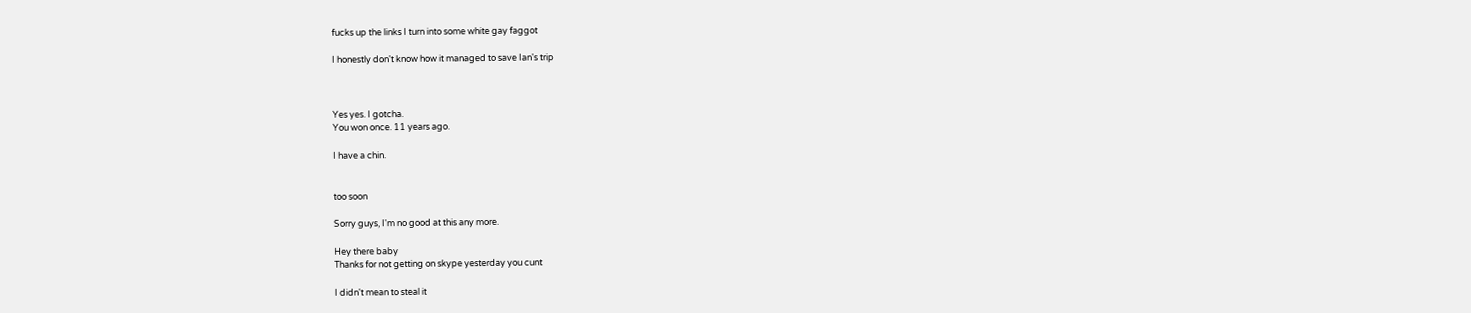fucks up the links I turn into some white gay faggot

I honestly don't know how it managed to save Ian's trip



Yes yes. I gotcha.
You won once. 11 years ago.

I have a chin.


too soon

Sorry guys, I'm no good at this any more.

Hey there baby
Thanks for not getting on skype yesterday you cunt

I didn't mean to steal it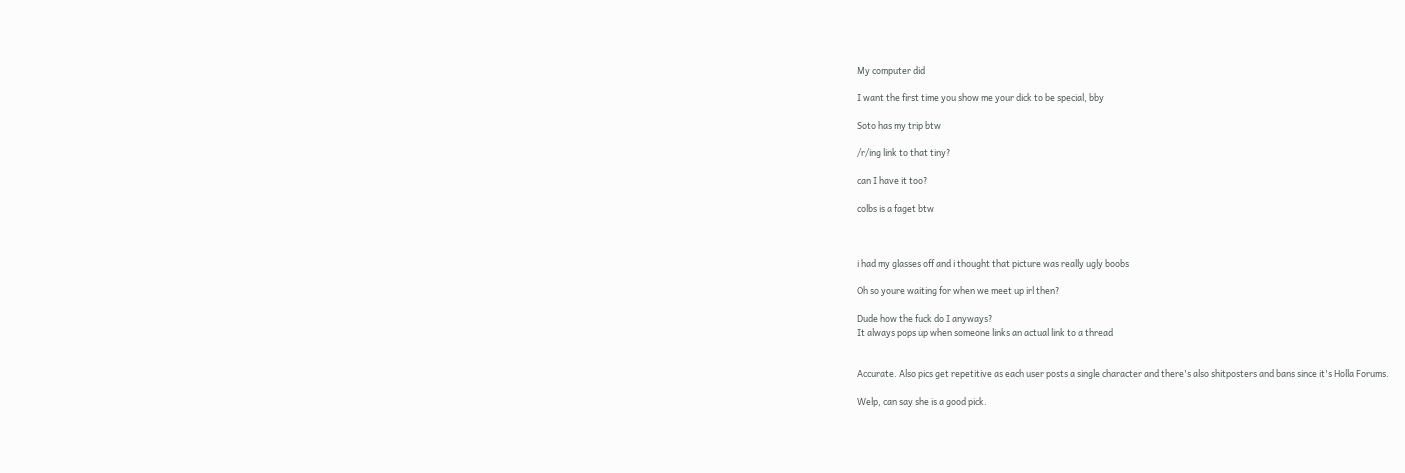My computer did

I want the first time you show me your dick to be special, bby

Soto has my trip btw

/r/ing link to that tiny?

can I have it too?

colbs is a faget btw



i had my glasses off and i thought that picture was really ugly boobs

Oh so youre waiting for when we meet up irl then?

Dude how the fuck do I anyways?
It always pops up when someone links an actual link to a thread


Accurate. Also pics get repetitive as each user posts a single character and there's also shitposters and bans since it's Holla Forums.

Welp, can say she is a good pick.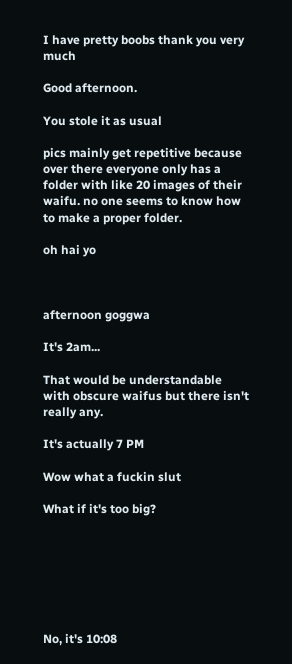I have pretty boobs thank you very much

Good afternoon.

You stole it as usual

pics mainly get repetitive because over there everyone only has a folder with like 20 images of their waifu. no one seems to know how to make a proper folder.

oh hai yo



afternoon goggwa

It's 2am...

That would be understandable with obscure waifus but there isn't really any.

It's actually 7 PM

Wow what a fuckin slut

What if it's too big?







No, it's 10:08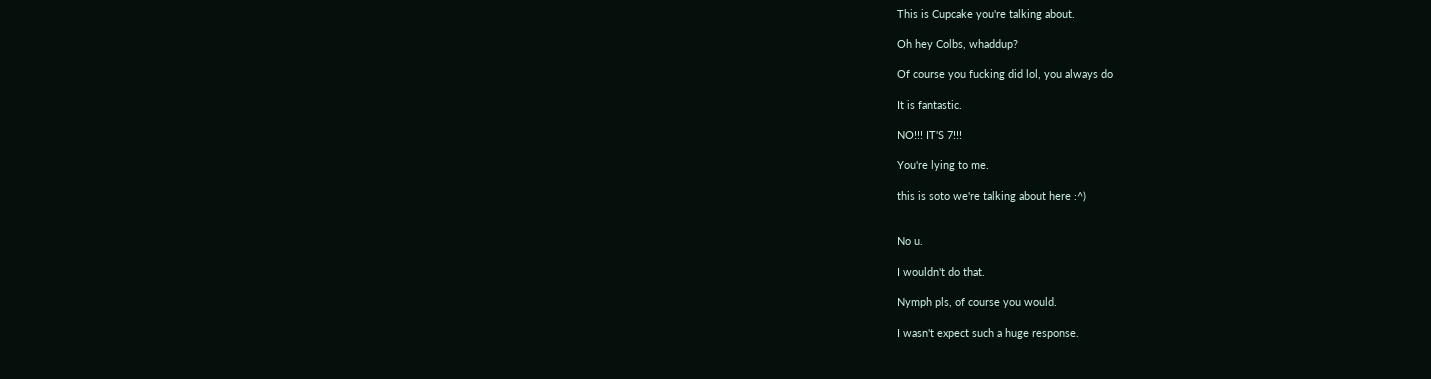This is Cupcake you're talking about.

Oh hey Colbs, whaddup?

Of course you fucking did lol, you always do

It is fantastic.

NO!!! IT'S 7!!!

You're lying to me.

this is soto we're talking about here :^)


No u.

I wouldn't do that.

Nymph pls, of course you would.

I wasn't expect such a huge response.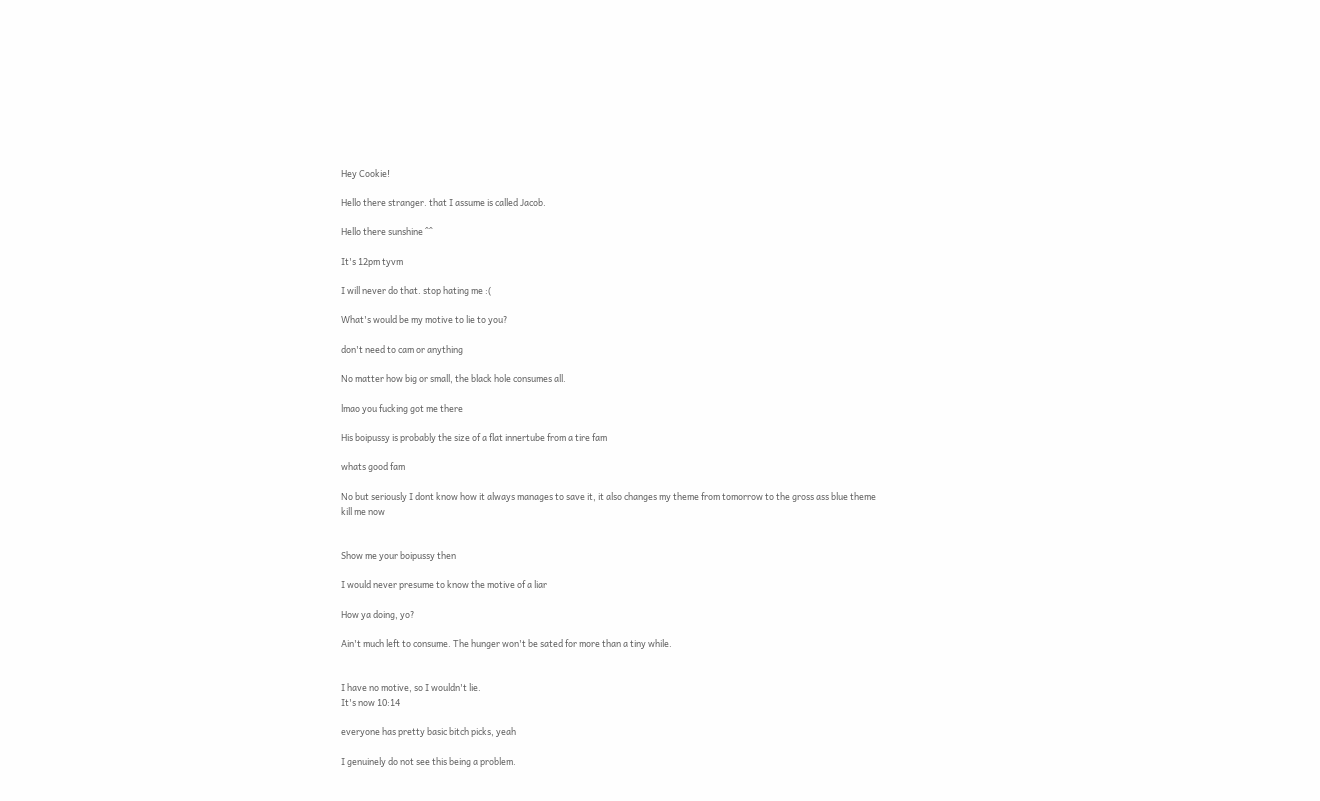Hey Cookie!

Hello there stranger. that I assume is called Jacob.

Hello there sunshine ^^

It's 12pm tyvm

I will never do that. stop hating me :(

What's would be my motive to lie to you?

don't need to cam or anything

No matter how big or small, the black hole consumes all.

lmao you fucking got me there

His boipussy is probably the size of a flat innertube from a tire fam

whats good fam

No but seriously I dont know how it always manages to save it, it also changes my theme from tomorrow to the gross ass blue theme
kill me now


Show me your boipussy then

I would never presume to know the motive of a liar

How ya doing, yo?

Ain't much left to consume. The hunger won't be sated for more than a tiny while.


I have no motive, so I wouldn't lie.
It's now 10:14

everyone has pretty basic bitch picks, yeah

I genuinely do not see this being a problem.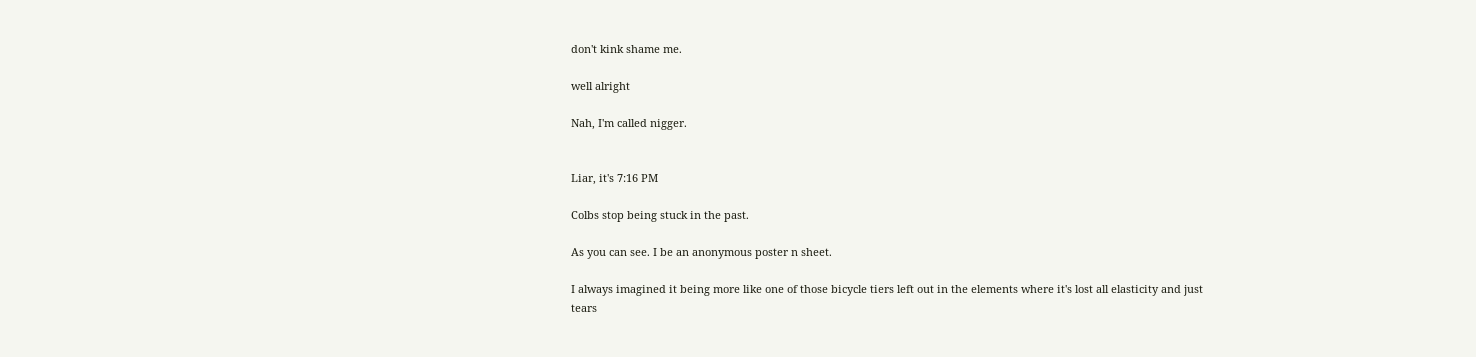don't kink shame me.

well alright

Nah, I'm called nigger.


Liar, it's 7:16 PM

Colbs stop being stuck in the past.

As you can see. I be an anonymous poster n sheet.

I always imagined it being more like one of those bicycle tiers left out in the elements where it's lost all elasticity and just tears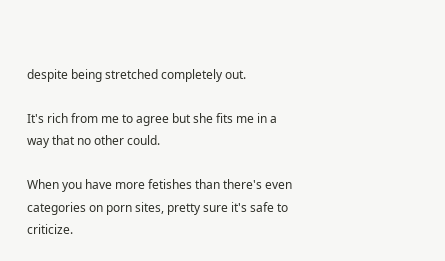despite being stretched completely out.

It's rich from me to agree but she fits me in a way that no other could.

When you have more fetishes than there's even categories on porn sites, pretty sure it's safe to criticize.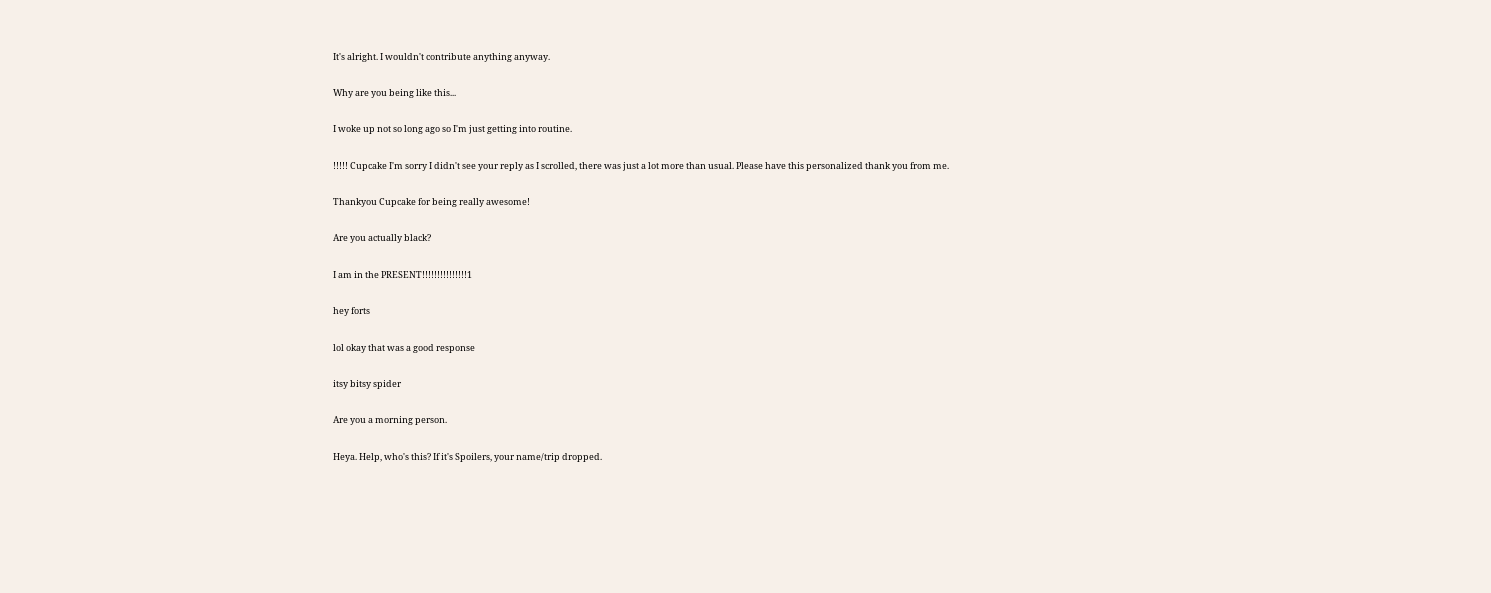It's alright. I wouldn't contribute anything anyway.

Why are you being like this...

I woke up not so long ago so I'm just getting into routine.

!!!!! Cupcake I'm sorry I didn't see your reply as I scrolled, there was just a lot more than usual. Please have this personalized thank you from me.

Thankyou Cupcake for being really awesome!

Are you actually black?

I am in the PRESENT!!!!!!!!!!!!!!!1

hey forts

lol okay that was a good response

itsy bitsy spider

Are you a morning person.

Heya. Help, who's this? If it's Spoilers, your name/trip dropped.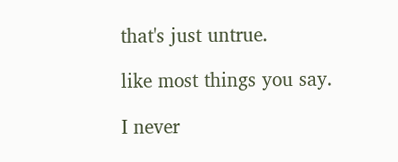that's just untrue.

like most things you say.

I never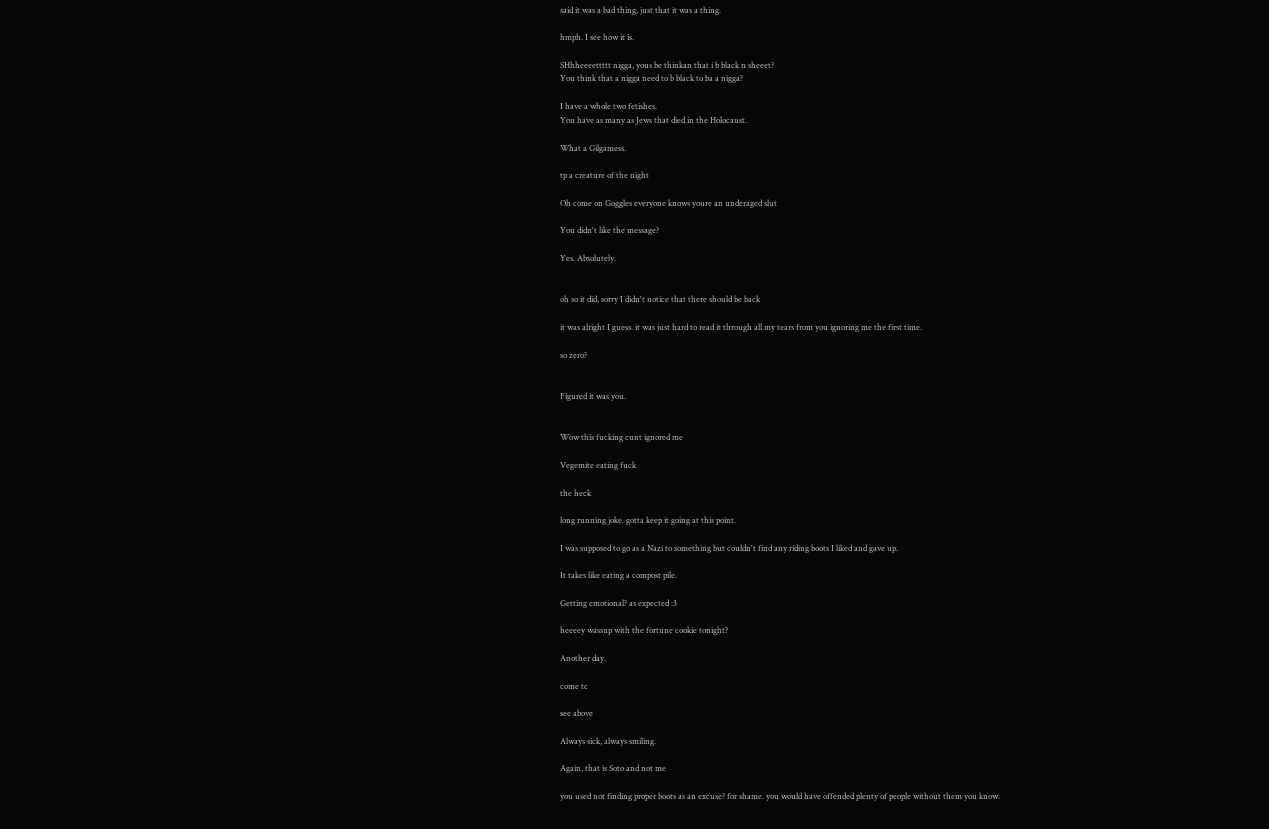said it was a bad thing, just that it was a thing.

hmph. I see how it is.

SHhheeeettttt nigga, yous be thinkan that i b black n sheeet?
You think that a nigga need to b black to ba a nigga?

I have a whole two fetishes.
You have as many as Jews that died in the Holocaust.

What a Gilgamess.

tp a creature of the night

Oh come on Goggles everyone knows youre an underaged slut

You didn't like the message?

Yes. Absolutely.


oh so it did, sorry I didn't notice that there should be back

it was alright I guess. it was just hard to read it through all my tears from you ignoring me the first time.

so zero?


Figured it was you.


Wow this fucking cunt ignored me

Vegemite eating fuck

the heck

long running joke. gotta keep it going at this point.

I was supposed to go as a Nazi to something but couldn't find any riding boots I liked and gave up.

It takes like eating a compost pile.

Getting emotional? as expected :3

heeeey wassup with the fortune cookie tonight?

Another day.

come tc

see above

Always sick, always smiling.

Again, that is Soto and not me

you used not finding proper boots as an excuse? for shame. you would have offended plenty of people without them you know.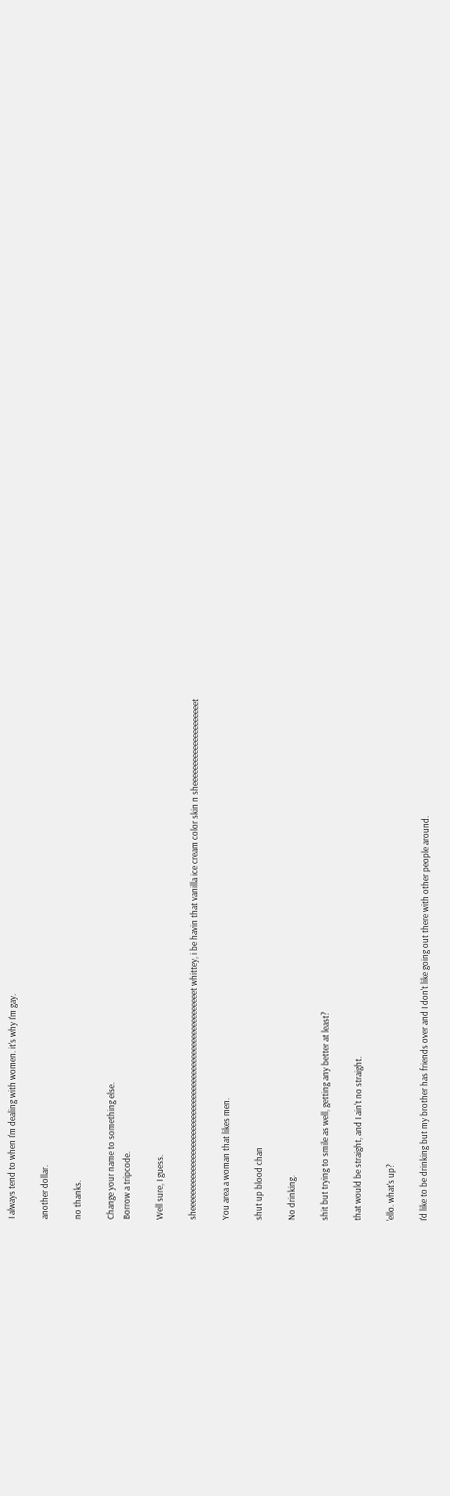I always tend to when I'm dealing with women. it's why I'm gay.

another dollar.

no thanks.

Change your name to something else.
Borrow a tripcode.

Well sure, I guess.

sheeeeeeeeeeeeeeeeeeeeeeeeeeeeeeeeeeeeeeeeeeeeeeeeeeeeeeet whittey, i be havin that vanilla ice cream color skin n sheeeeeeeeeeeeeeeeeeeeet

You area a woman that likes men.

shut up blood chan

No drinking.

shit but trying to smile as well, getting any better at least?

that would be straight, and I ain't no straight.

'ello. what's up?

I'd like to be drinking but my brother has friends over and I don't like going out there with other people around.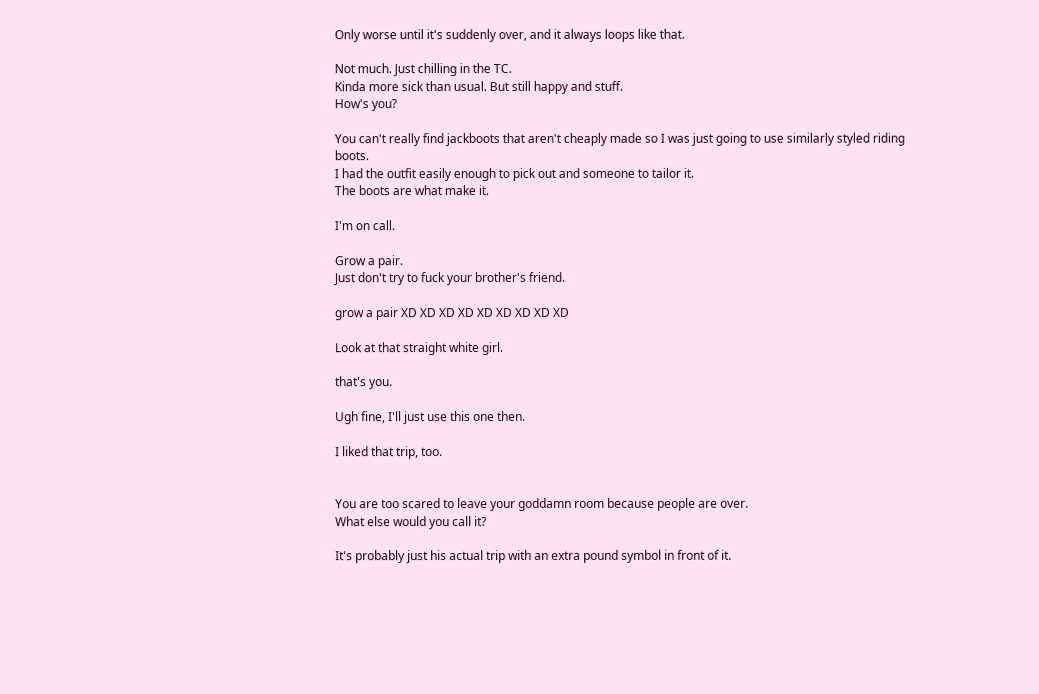Only worse until it's suddenly over, and it always loops like that.

Not much. Just chilling in the TC.
Kinda more sick than usual. But still happy and stuff.
How's you?

You can't really find jackboots that aren't cheaply made so I was just going to use similarly styled riding boots.
I had the outfit easily enough to pick out and someone to tailor it.
The boots are what make it.

I'm on call.

Grow a pair.
Just don't try to fuck your brother's friend.

grow a pair XD XD XD XD XD XD XD XD XD

Look at that straight white girl.

that's you.

Ugh fine, I'll just use this one then.

I liked that trip, too.


You are too scared to leave your goddamn room because people are over.
What else would you call it?

It's probably just his actual trip with an extra pound symbol in front of it.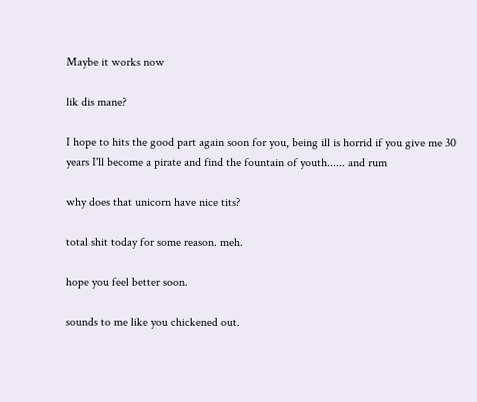Maybe it works now

lik dis mane?

I hope to hits the good part again soon for you, being ill is horrid if you give me 30 years I'll become a pirate and find the fountain of youth...... and rum

why does that unicorn have nice tits?

total shit today for some reason. meh.

hope you feel better soon.

sounds to me like you chickened out.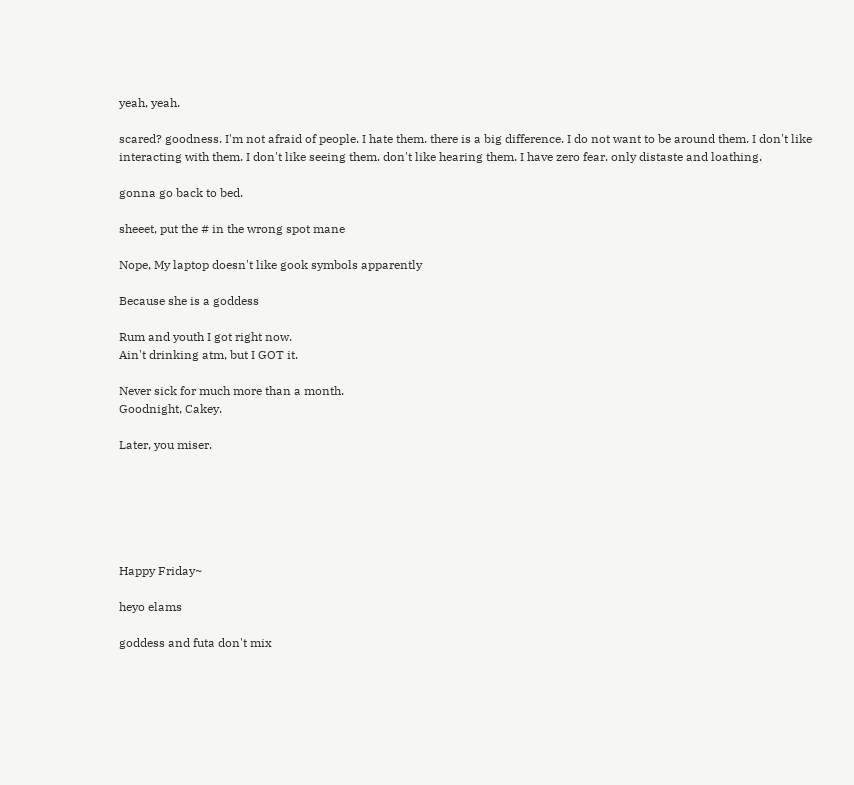yeah, yeah.

scared? goodness. I'm not afraid of people. I hate them. there is a big difference. I do not want to be around them. I don't like interacting with them. I don't like seeing them. don't like hearing them. I have zero fear. only distaste and loathing.

gonna go back to bed.

sheeet, put the # in the wrong spot mane

Nope, My laptop doesn't like gook symbols apparently

Because she is a goddess

Rum and youth I got right now.
Ain't drinking atm, but I GOT it.

Never sick for much more than a month.
Goodnight, Cakey.

Later, you miser.






Happy Friday~

heyo elams

goddess and futa don't mix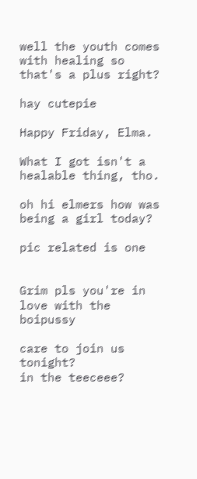well the youth comes with healing so that's a plus right?

hay cutepie

Happy Friday, Elma.

What I got isn't a healable thing, tho.

oh hi elmers how was being a girl today?

pic related is one


Grim pls you're in love with the boipussy

care to join us tonight?
in the teeceee?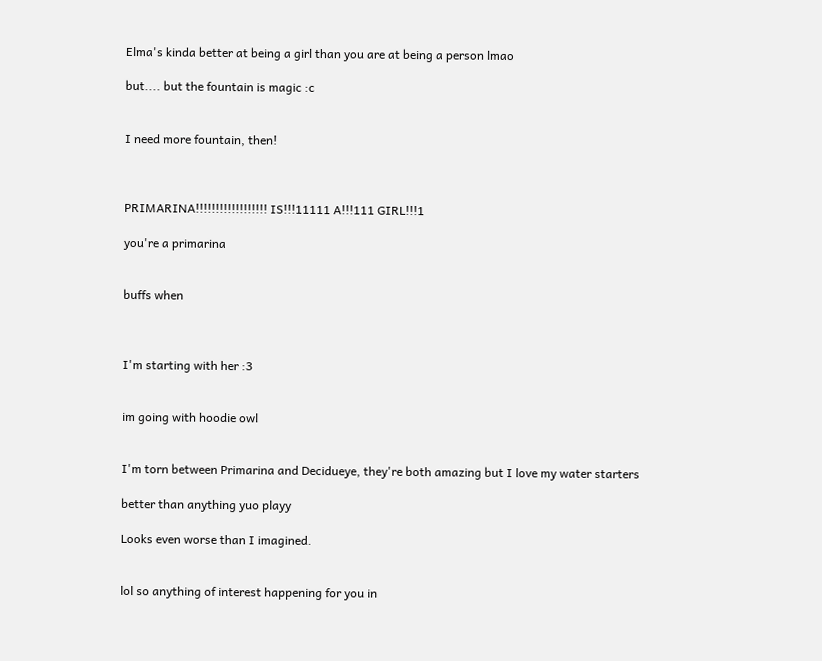Elma's kinda better at being a girl than you are at being a person lmao

but.... but the fountain is magic :c


I need more fountain, then!



PRIMARINA!!!!!!!!!!!!!!!!!! IS!!!11111 A!!!111 GIRL!!!1

you're a primarina


buffs when



I'm starting with her :3


im going with hoodie owl


I'm torn between Primarina and Decidueye, they're both amazing but I love my water starters

better than anything yuo playy

Looks even worse than I imagined.


lol so anything of interest happening for you in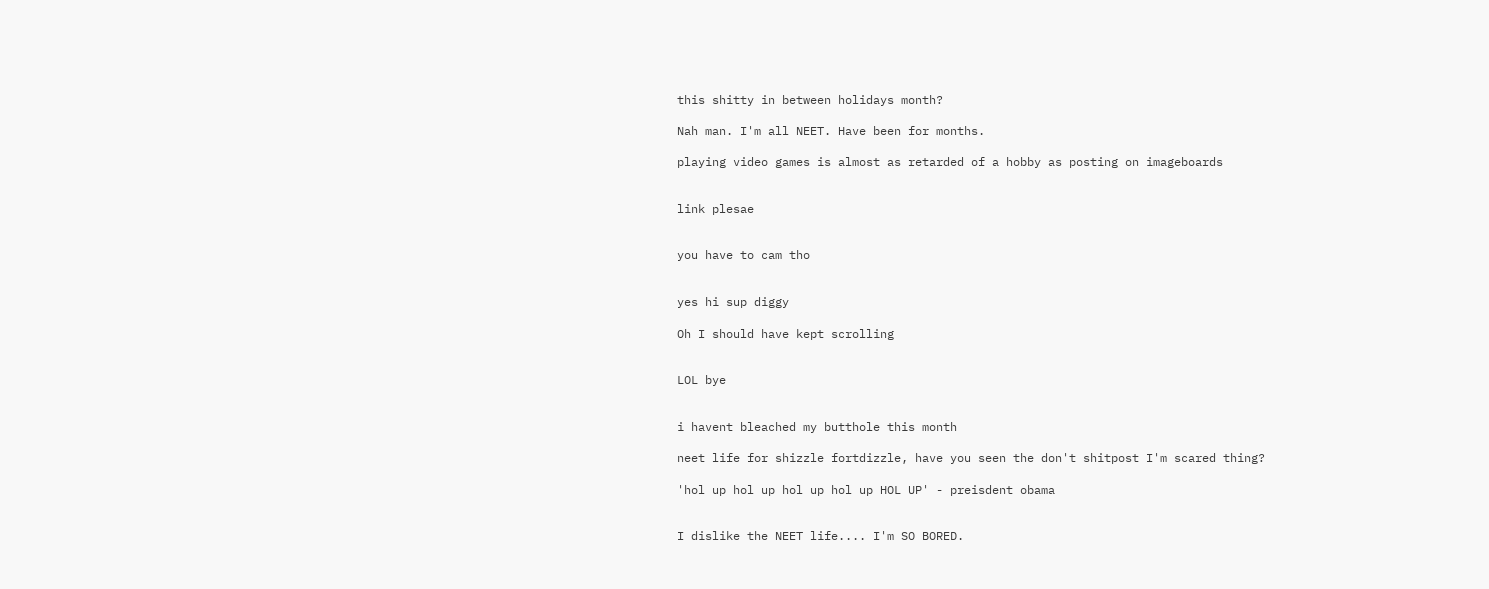this shitty in between holidays month?

Nah man. I'm all NEET. Have been for months.

playing video games is almost as retarded of a hobby as posting on imageboards


link plesae


you have to cam tho


yes hi sup diggy

Oh I should have kept scrolling


LOL bye


i havent bleached my butthole this month

neet life for shizzle fortdizzle, have you seen the don't shitpost I'm scared thing?

'hol up hol up hol up hol up HOL UP' - preisdent obama


I dislike the NEET life.... I'm SO BORED.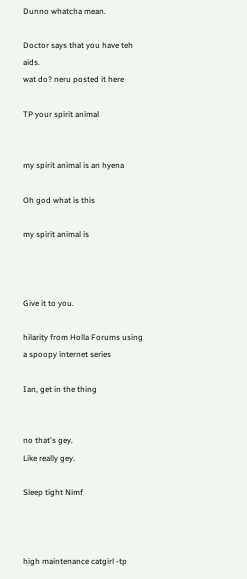Dunno whatcha mean.

Doctor says that you have teh aids.
wat do? neru posted it here

TP your spirit animal


my spirit animal is an hyena

Oh god what is this

my spirit animal is



Give it to you.

hilarity from Holla Forums using a spoopy internet series

Ian, get in the thing


no that's gey.
Like really gey.

Sleep tight Nimf



high maintenance catgirl -tp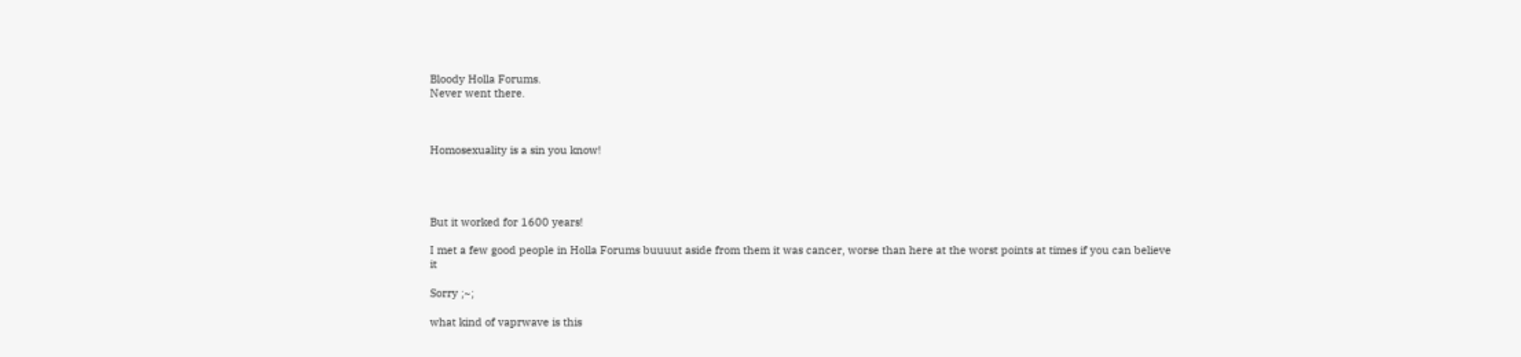Bloody Holla Forums.
Never went there.



Homosexuality is a sin you know!




But it worked for 1600 years!

I met a few good people in Holla Forums buuuut aside from them it was cancer, worse than here at the worst points at times if you can believe it

Sorry ;~;

what kind of vaprwave is this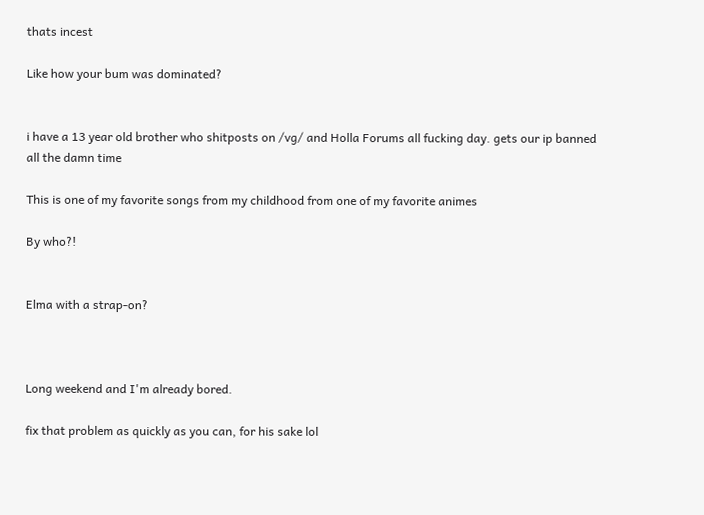thats incest

Like how your bum was dominated?


i have a 13 year old brother who shitposts on /vg/ and Holla Forums all fucking day. gets our ip banned all the damn time

This is one of my favorite songs from my childhood from one of my favorite animes

By who?!


Elma with a strap-on?



Long weekend and I'm already bored.

fix that problem as quickly as you can, for his sake lol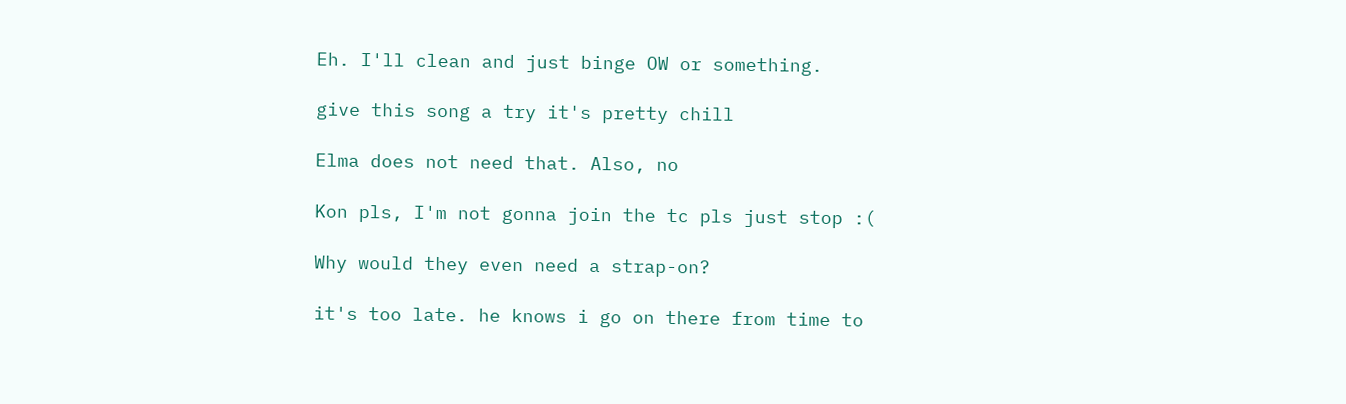Eh. I'll clean and just binge OW or something.

give this song a try it's pretty chill

Elma does not need that. Also, no

Kon pls, I'm not gonna join the tc pls just stop :(

Why would they even need a strap-on?

it's too late. he knows i go on there from time to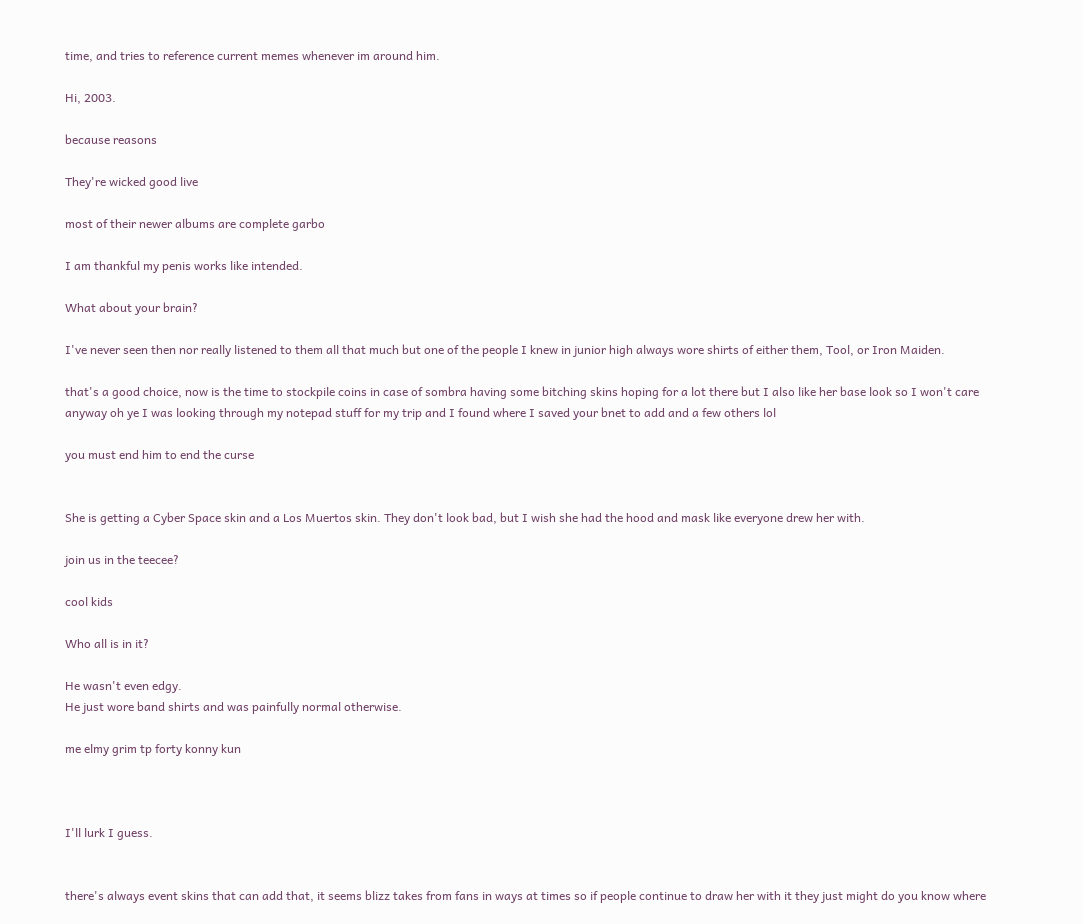time, and tries to reference current memes whenever im around him.

Hi, 2003.

because reasons

They're wicked good live

most of their newer albums are complete garbo

I am thankful my penis works like intended.

What about your brain?

I've never seen then nor really listened to them all that much but one of the people I knew in junior high always wore shirts of either them, Tool, or Iron Maiden.

that's a good choice, now is the time to stockpile coins in case of sombra having some bitching skins hoping for a lot there but I also like her base look so I won't care anyway oh ye I was looking through my notepad stuff for my trip and I found where I saved your bnet to add and a few others lol

you must end him to end the curse


She is getting a Cyber Space skin and a Los Muertos skin. They don't look bad, but I wish she had the hood and mask like everyone drew her with.

join us in the teecee?

cool kids

Who all is in it?

He wasn't even edgy.
He just wore band shirts and was painfully normal otherwise.

me elmy grim tp forty konny kun



I'll lurk I guess.


there's always event skins that can add that, it seems blizz takes from fans in ways at times so if people continue to draw her with it they just might do you know where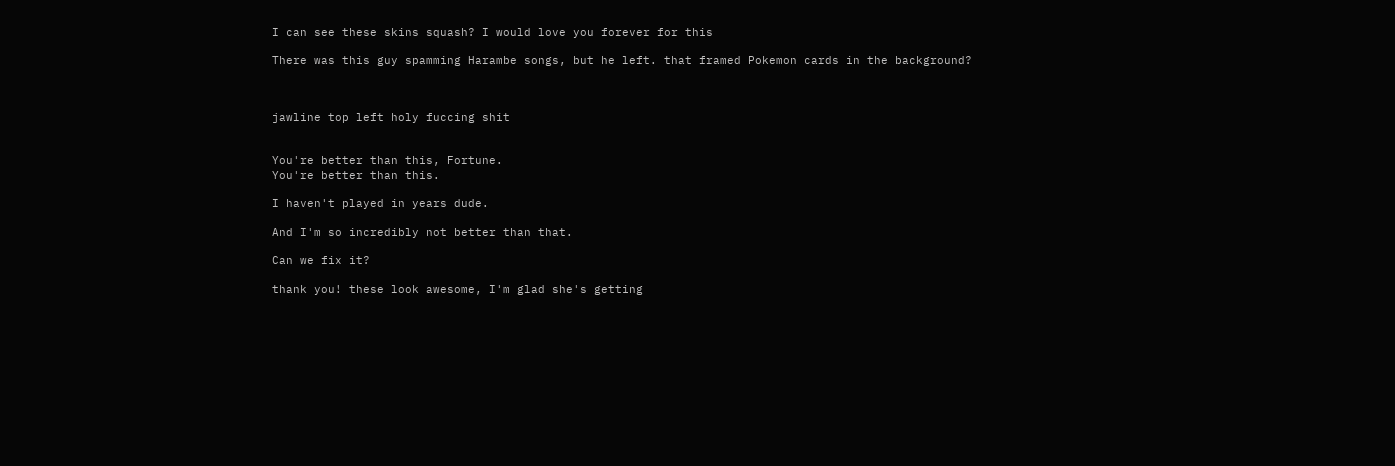I can see these skins squash? I would love you forever for this

There was this guy spamming Harambe songs, but he left. that framed Pokemon cards in the background?



jawline top left holy fuccing shit


You're better than this, Fortune.
You're better than this.

I haven't played in years dude.

And I'm so incredibly not better than that.

Can we fix it?

thank you! these look awesome, I'm glad she's getting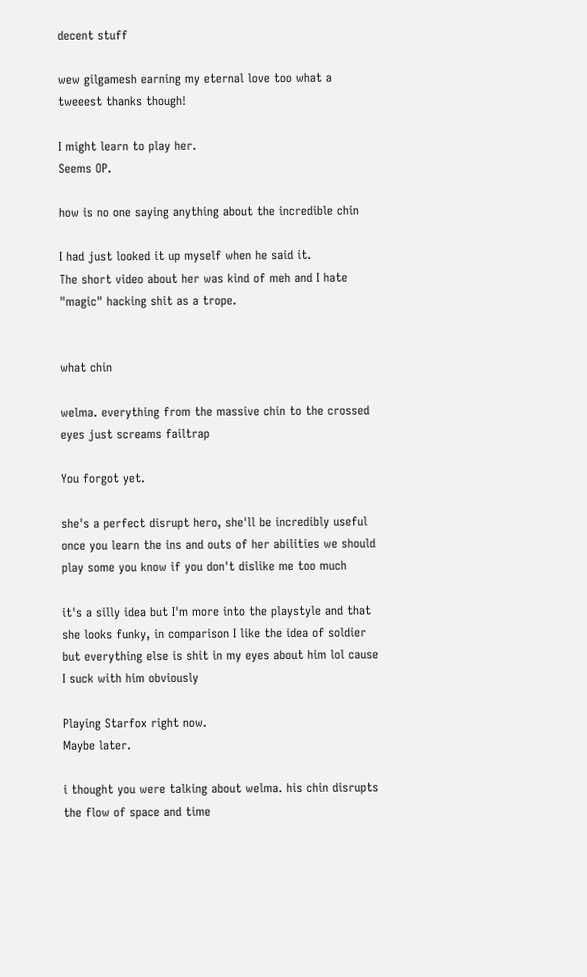decent stuff

wew gilgamesh earning my eternal love too what a tweeest thanks though!

I might learn to play her.
Seems OP.

how is no one saying anything about the incredible chin

I had just looked it up myself when he said it.
The short video about her was kind of meh and I hate "magic" hacking shit as a trope.


what chin

welma. everything from the massive chin to the crossed eyes just screams failtrap

You forgot yet.

she's a perfect disrupt hero, she'll be incredibly useful once you learn the ins and outs of her abilities we should play some you know if you don't dislike me too much

it's a silly idea but I'm more into the playstyle and that she looks funky, in comparison I like the idea of soldier but everything else is shit in my eyes about him lol cause I suck with him obviously

Playing Starfox right now.
Maybe later.

i thought you were talking about welma. his chin disrupts the flow of space and time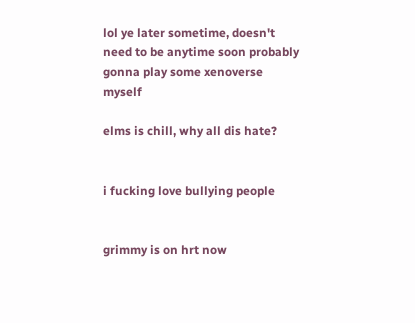lol ye later sometime, doesn't need to be anytime soon probably gonna play some xenoverse myself

elms is chill, why all dis hate?


i fucking love bullying people


grimmy is on hrt now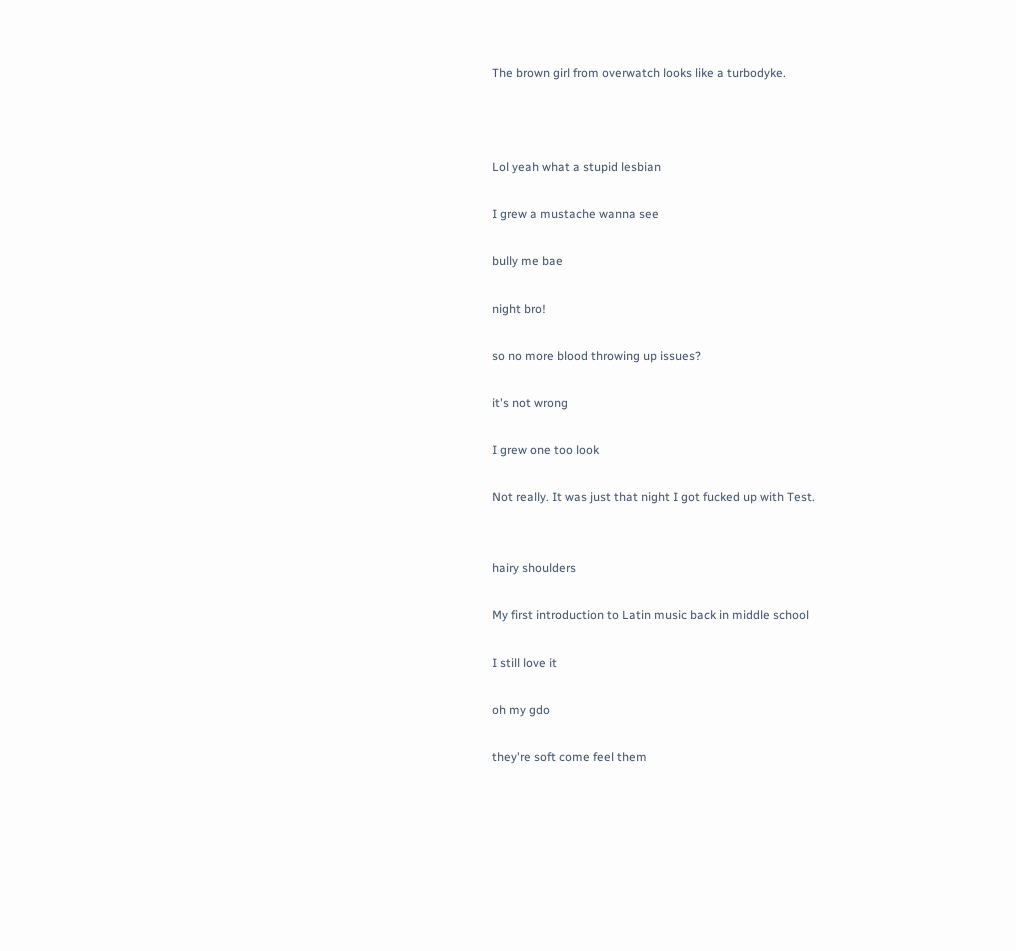The brown girl from overwatch looks like a turbodyke.



Lol yeah what a stupid lesbian

I grew a mustache wanna see

bully me bae

night bro!

so no more blood throwing up issues?

it's not wrong

I grew one too look

Not really. It was just that night I got fucked up with Test.


hairy shoulders

My first introduction to Latin music back in middle school

I still love it

oh my gdo

they're soft come feel them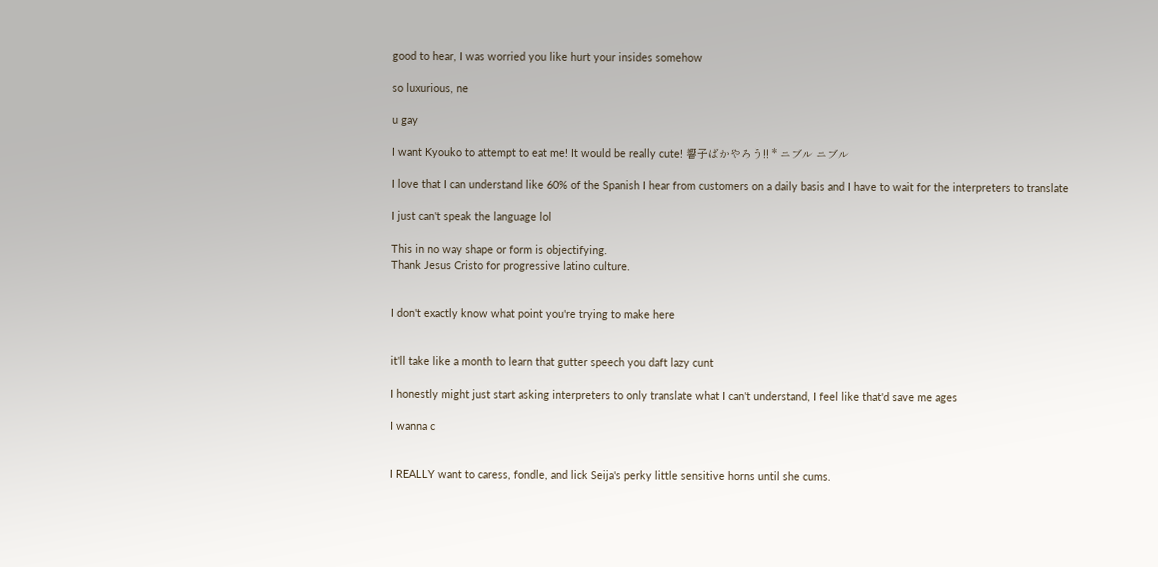good to hear, I was worried you like hurt your insides somehow

so luxurious, ne

u gay

I want Kyouko to attempt to eat me! It would be really cute! 響子ばかやろう!! * ニブル ニブル

I love that I can understand like 60% of the Spanish I hear from customers on a daily basis and I have to wait for the interpreters to translate

I just can't speak the language lol

This in no way shape or form is objectifying.
Thank Jesus Cristo for progressive latino culture.


I don't exactly know what point you're trying to make here


it'll take like a month to learn that gutter speech you daft lazy cunt

I honestly might just start asking interpreters to only translate what I can't understand, I feel like that'd save me ages

I wanna c


I REALLY want to caress, fondle, and lick Seija's perky little sensitive horns until she cums.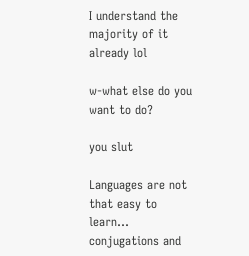I understand the majority of it already lol

w-what else do you want to do?

you slut

Languages are not that easy to learn... conjugations and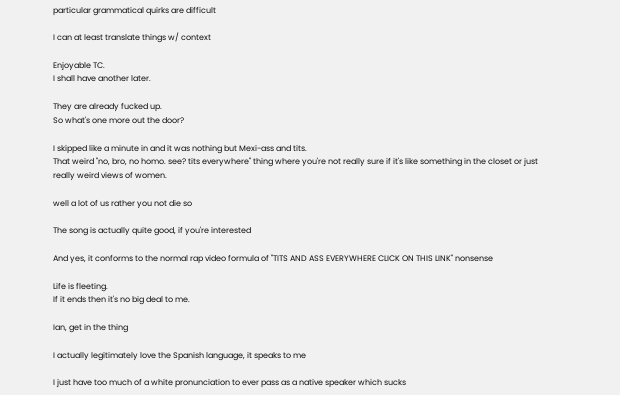particular grammatical quirks are difficult

I can at least translate things w/ context

Enjoyable TC.
I shall have another later.

They are already fucked up.
So what's one more out the door?

I skipped like a minute in and it was nothing but Mexi-ass and tits.
That weird "no, bro, no homo. see? tits everywhere" thing where you're not really sure if it's like something in the closet or just really weird views of women.

well a lot of us rather you not die so

The song is actually quite good, if you're interested

And yes, it conforms to the normal rap video formula of "TITS AND ASS EVERYWHERE CLICK ON THIS LINK" nonsense

Life is fleeting.
If it ends then it's no big deal to me.

Ian, get in the thing

I actually legitimately love the Spanish language, it speaks to me

I just have too much of a white pronunciation to ever pass as a native speaker which sucks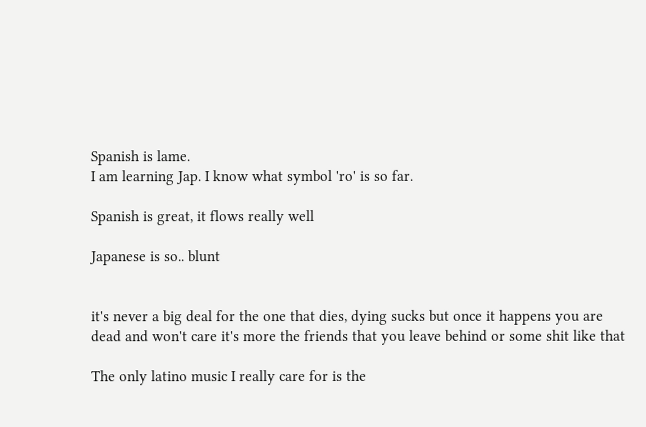Spanish is lame.
I am learning Jap. I know what symbol 'ro' is so far.

Spanish is great, it flows really well

Japanese is so.. blunt


it's never a big deal for the one that dies, dying sucks but once it happens you are dead and won't care it's more the friends that you leave behind or some shit like that

The only latino music I really care for is the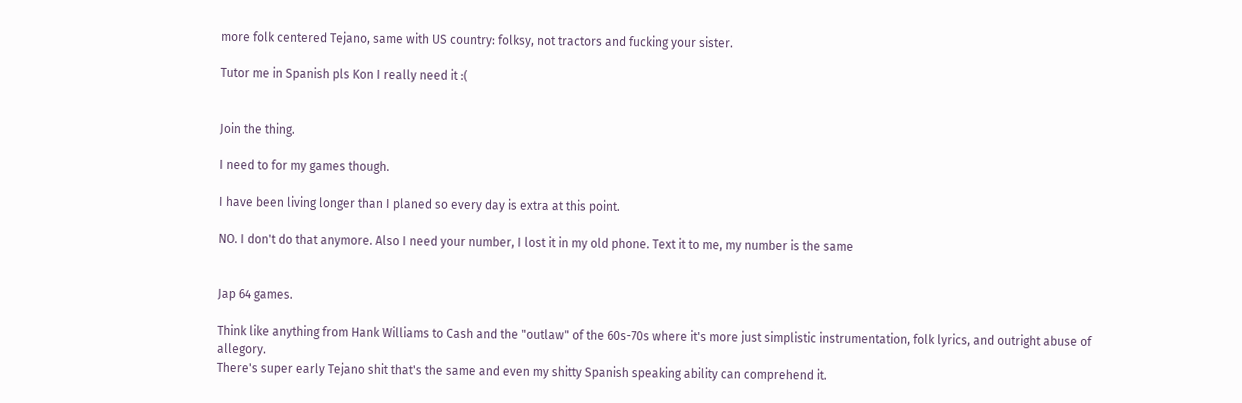more folk centered Tejano, same with US country: folksy, not tractors and fucking your sister.

Tutor me in Spanish pls Kon I really need it :(


Join the thing.

I need to for my games though.

I have been living longer than I planed so every day is extra at this point.

NO. I don't do that anymore. Also I need your number, I lost it in my old phone. Text it to me, my number is the same


Jap 64 games.

Think like anything from Hank Williams to Cash and the "outlaw" of the 60s-70s where it's more just simplistic instrumentation, folk lyrics, and outright abuse of allegory.
There's super early Tejano shit that's the same and even my shitty Spanish speaking ability can comprehend it.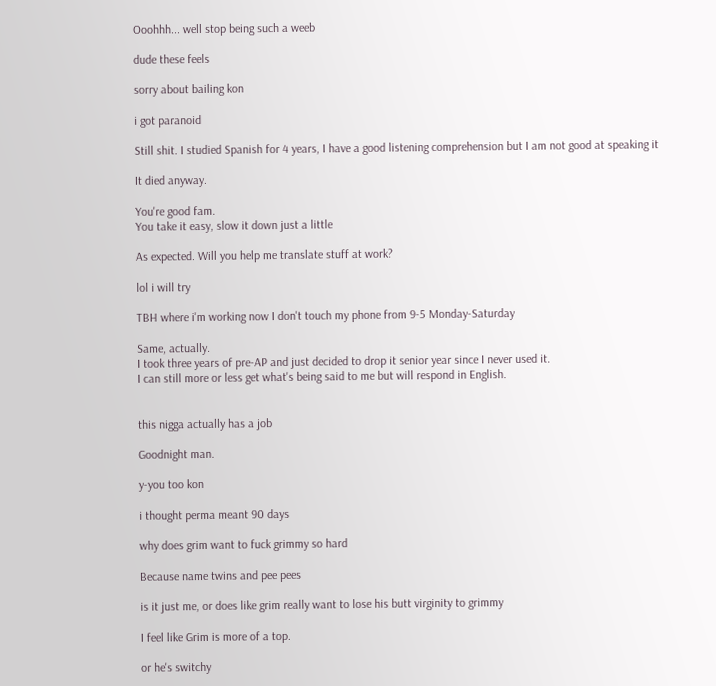Ooohhh... well stop being such a weeb

dude these feels

sorry about bailing kon

i got paranoid

Still shit. I studied Spanish for 4 years, I have a good listening comprehension but I am not good at speaking it

It died anyway.

You're good fam.
You take it easy, slow it down just a little

As expected. Will you help me translate stuff at work?

lol i will try

TBH where i'm working now I don't touch my phone from 9-5 Monday-Saturday

Same, actually.
I took three years of pre-AP and just decided to drop it senior year since I never used it.
I can still more or less get what's being said to me but will respond in English.


this nigga actually has a job

Goodnight man.

y-you too kon

i thought perma meant 90 days

why does grim want to fuck grimmy so hard

Because name twins and pee pees

is it just me, or does like grim really want to lose his butt virginity to grimmy

I feel like Grim is more of a top.

or he's switchy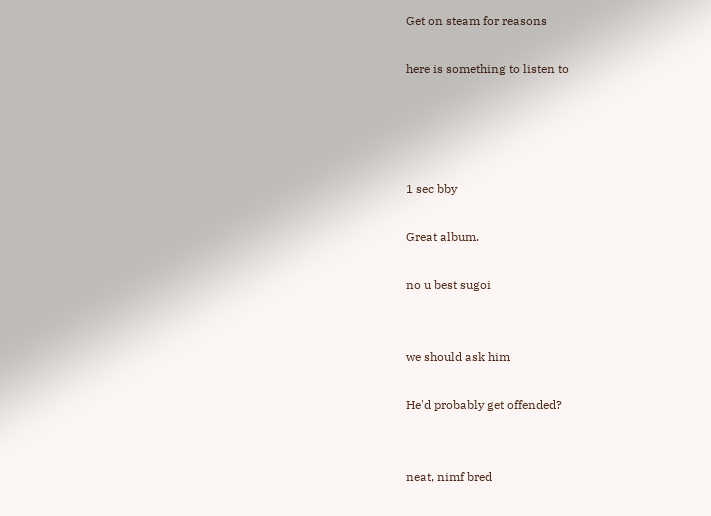Get on steam for reasons

here is something to listen to




1 sec bby

Great album.

no u best sugoi


we should ask him

He'd probably get offended?


neat, nimf bred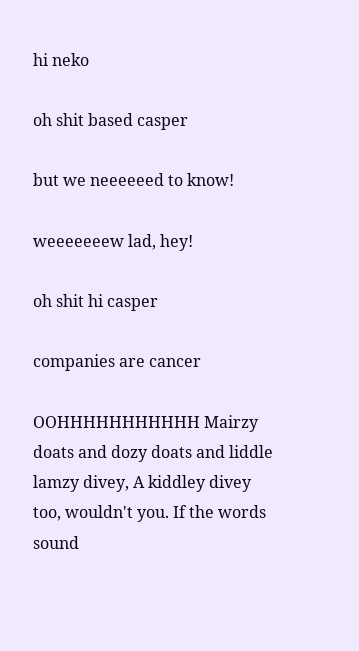hi neko

oh shit based casper

but we neeeeeed to know!

weeeeeeew lad, hey!

oh shit hi casper

companies are cancer

OOHHHHHHHHHHH Mairzy doats and dozy doats and liddle lamzy divey, A kiddley divey too, wouldn't you. If the words sound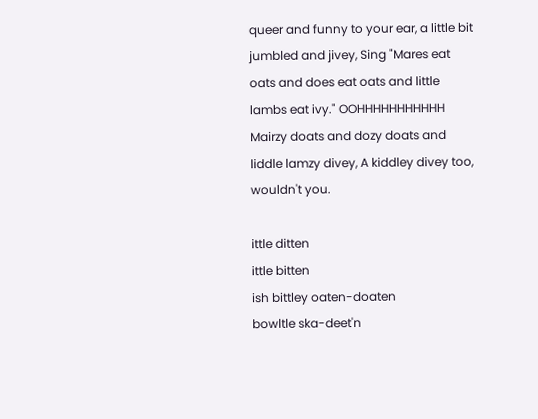queer and funny to your ear, a little bit jumbled and jivey, Sing "Mares eat oats and does eat oats and little lambs eat ivy." OOHHHHHHHHHHH Mairzy doats and dozy doats and liddle lamzy divey, A kiddley divey too, wouldn't you.

ittle ditten
ittle bitten
ish bittley oaten-doaten
bowltle ska-deet'n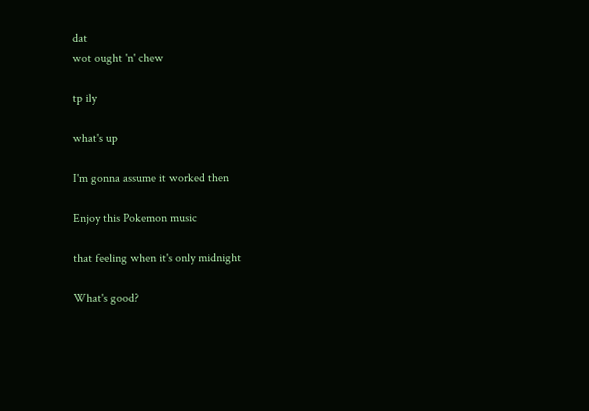dat
wot ought 'n' chew

tp ily

what's up

I'm gonna assume it worked then

Enjoy this Pokemon music

that feeling when it's only midnight

What's good?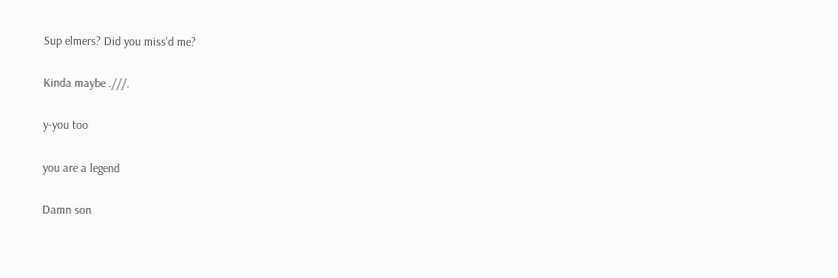Sup elmers? Did you miss'd me?

Kinda maybe .///.

y-you too

you are a legend

Damn son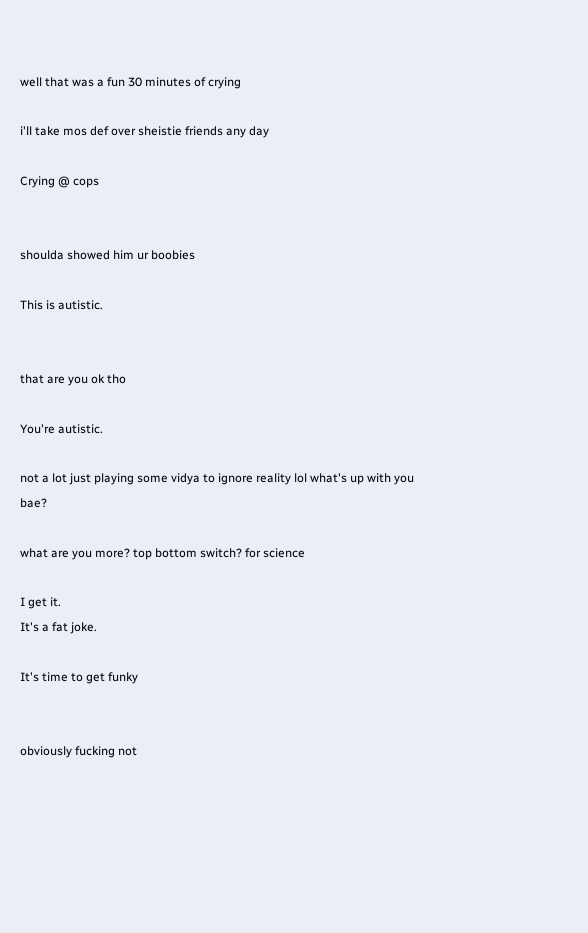well that was a fun 30 minutes of crying

i'll take mos def over sheistie friends any day

Crying @ cops


shoulda showed him ur boobies

This is autistic.


that are you ok tho

You're autistic.

not a lot just playing some vidya to ignore reality lol what's up with you bae?

what are you more? top bottom switch? for science

I get it.
It's a fat joke.

It's time to get funky


obviously fucking not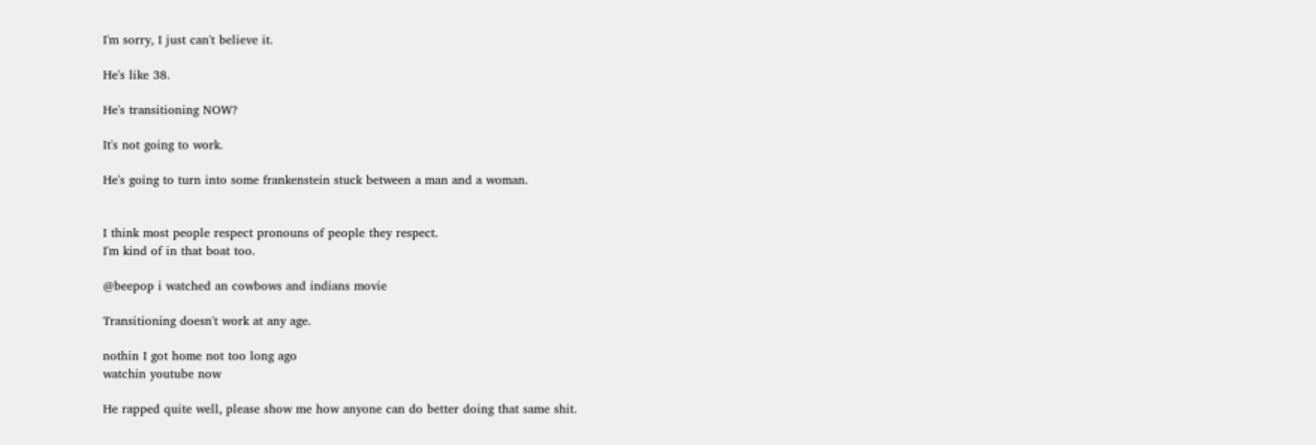I'm sorry, I just can't believe it.

He's like 38.

He's transitioning NOW?

It's not going to work.

He's going to turn into some frankenstein stuck between a man and a woman.


I think most people respect pronouns of people they respect.
I'm kind of in that boat too.

@beepop i watched an cowbows and indians movie

Transitioning doesn't work at any age.

nothin I got home not too long ago
watchin youtube now

He rapped quite well, please show me how anyone can do better doing that same shit.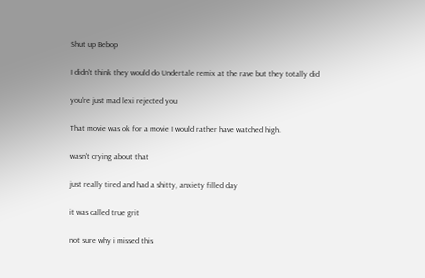Shut up Bebop

I didn't think they would do Undertale remix at the rave but they totally did

you're just mad lexi rejected you

That movie was ok for a movie I would rather have watched high.

wasn't crying about that

just really tired and had a shitty, anxiety filled day

it was called true grit

not sure why i missed this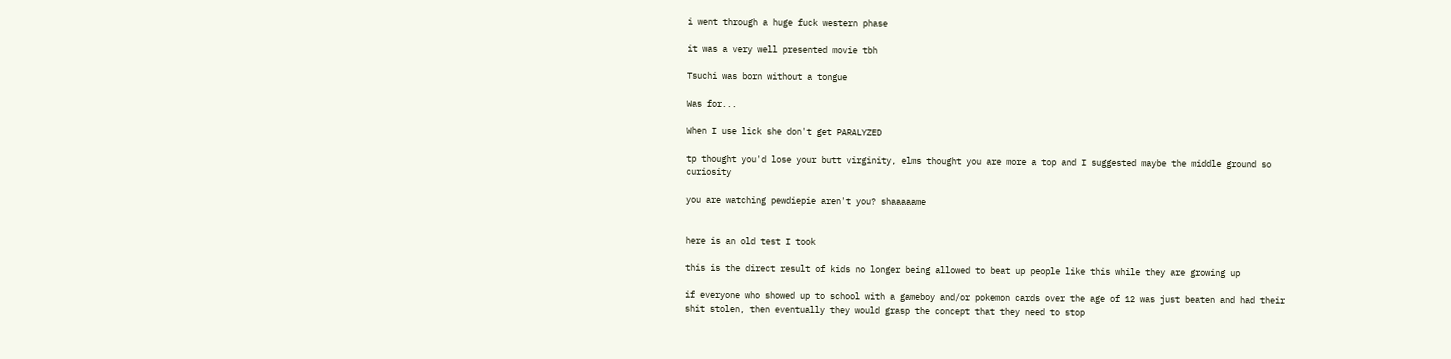i went through a huge fuck western phase

it was a very well presented movie tbh

Tsuchi was born without a tongue

Was for...

When I use lick she don't get PARALYZED

tp thought you'd lose your butt virginity, elms thought you are more a top and I suggested maybe the middle ground so curiosity

you are watching pewdiepie aren't you? shaaaaame


here is an old test I took

this is the direct result of kids no longer being allowed to beat up people like this while they are growing up

if everyone who showed up to school with a gameboy and/or pokemon cards over the age of 12 was just beaten and had their shit stolen, then eventually they would grasp the concept that they need to stop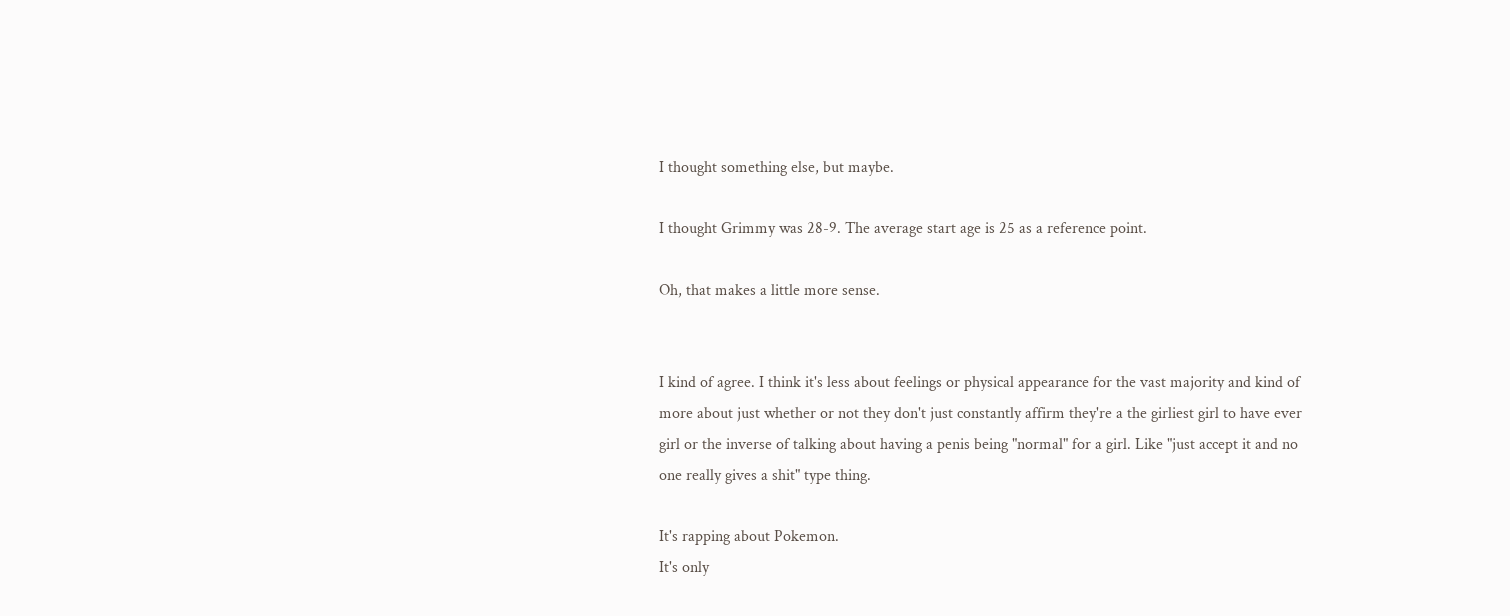I thought something else, but maybe.

I thought Grimmy was 28-9. The average start age is 25 as a reference point.

Oh, that makes a little more sense.


I kind of agree. I think it's less about feelings or physical appearance for the vast majority and kind of more about just whether or not they don't just constantly affirm they're a the girliest girl to have ever girl or the inverse of talking about having a penis being "normal" for a girl. Like "just accept it and no one really gives a shit" type thing.

It's rapping about Pokemon.
It's only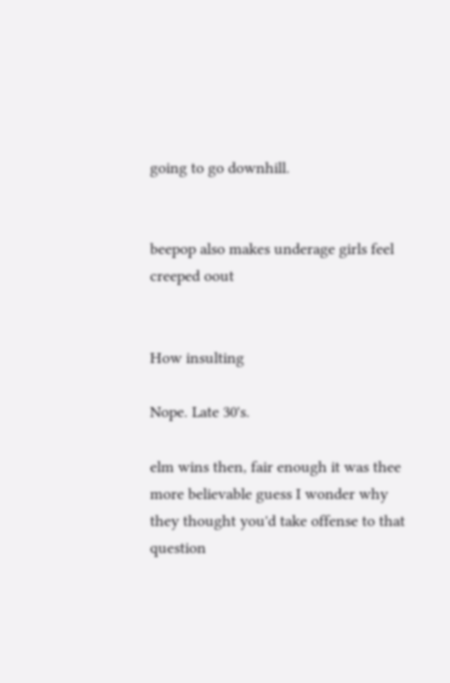going to go downhill.


beepop also makes underage girls feel creeped oout


How insulting

Nope. Late 30's.

elm wins then, fair enough it was thee more believable guess I wonder why they thought you'd take offense to that question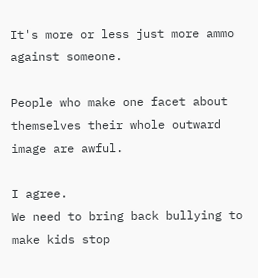It's more or less just more ammo against someone.

People who make one facet about themselves their whole outward image are awful.

I agree.
We need to bring back bullying to make kids stop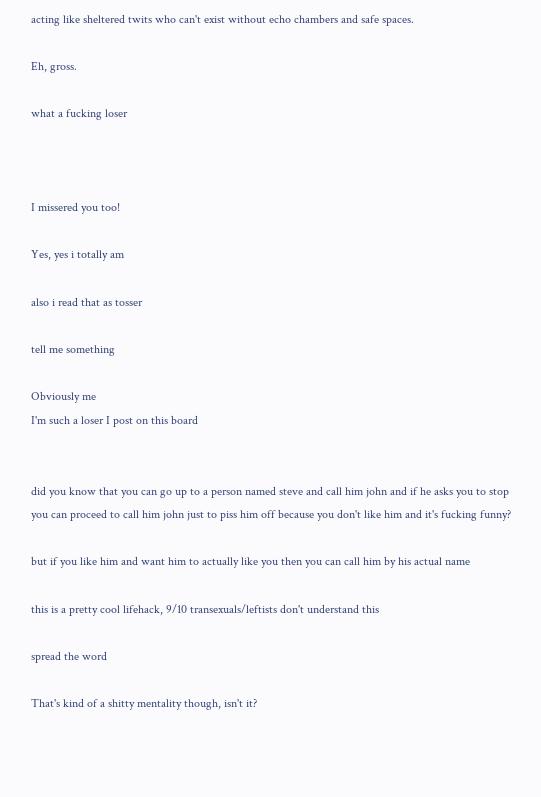acting like sheltered twits who can't exist without echo chambers and safe spaces.

Eh, gross.

what a fucking loser



I missered you too!

Yes, yes i totally am

also i read that as tosser

tell me something

Obviously me
I'm such a loser I post on this board


did you know that you can go up to a person named steve and call him john and if he asks you to stop you can proceed to call him john just to piss him off because you don't like him and it's fucking funny?

but if you like him and want him to actually like you then you can call him by his actual name

this is a pretty cool lifehack, 9/10 transexuals/leftists don't understand this

spread the word

That's kind of a shitty mentality though, isn't it?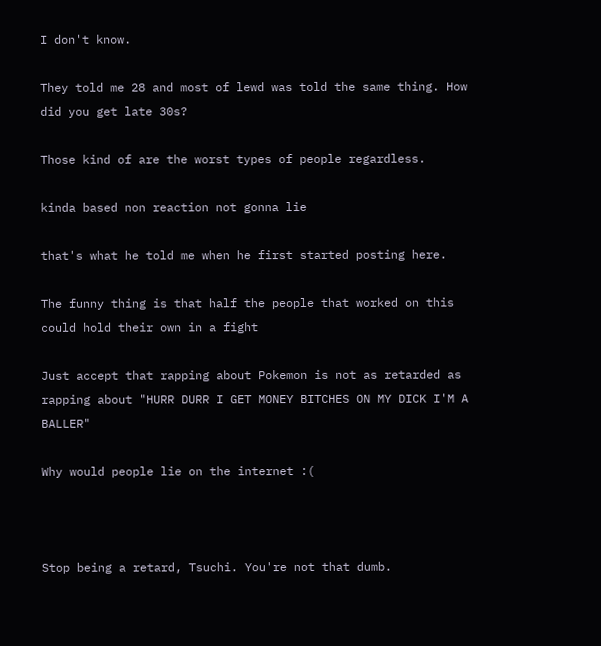I don't know.

They told me 28 and most of lewd was told the same thing. How did you get late 30s?

Those kind of are the worst types of people regardless.

kinda based non reaction not gonna lie

that's what he told me when he first started posting here.

The funny thing is that half the people that worked on this could hold their own in a fight

Just accept that rapping about Pokemon is not as retarded as rapping about "HURR DURR I GET MONEY BITCHES ON MY DICK I'M A BALLER"

Why would people lie on the internet :(



Stop being a retard, Tsuchi. You're not that dumb.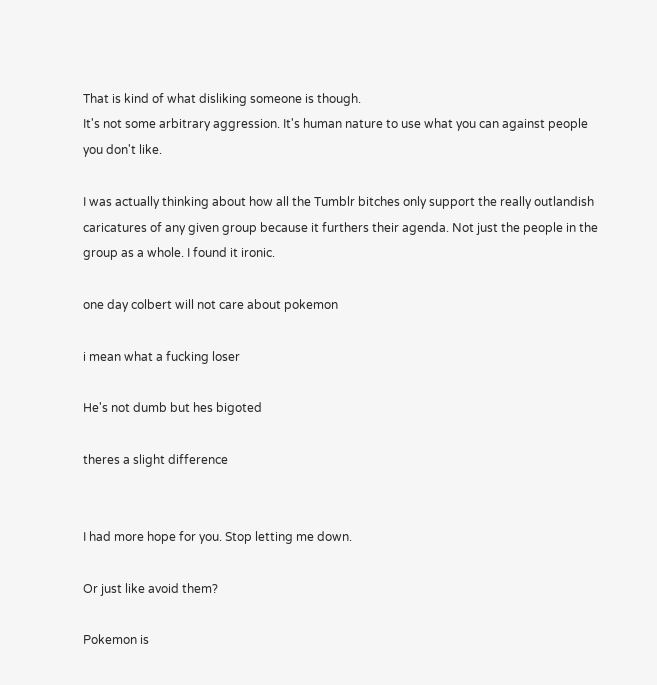That is kind of what disliking someone is though.
It's not some arbitrary aggression. It's human nature to use what you can against people you don't like.

I was actually thinking about how all the Tumblr bitches only support the really outlandish caricatures of any given group because it furthers their agenda. Not just the people in the group as a whole. I found it ironic.

one day colbert will not care about pokemon

i mean what a fucking loser

He's not dumb but hes bigoted

theres a slight difference


I had more hope for you. Stop letting me down.

Or just like avoid them?

Pokemon is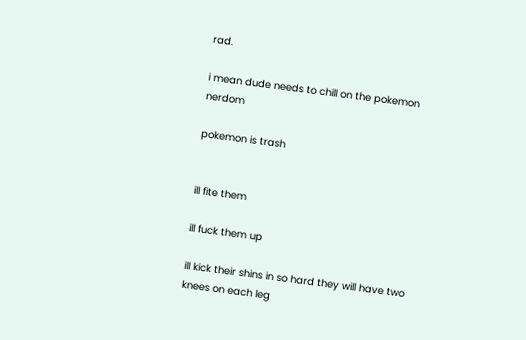rad.

i mean dude needs to chill on the pokemon nerdom

pokemon is trash


ill fite them

ill fuck them up

ill kick their shins in so hard they will have two knees on each leg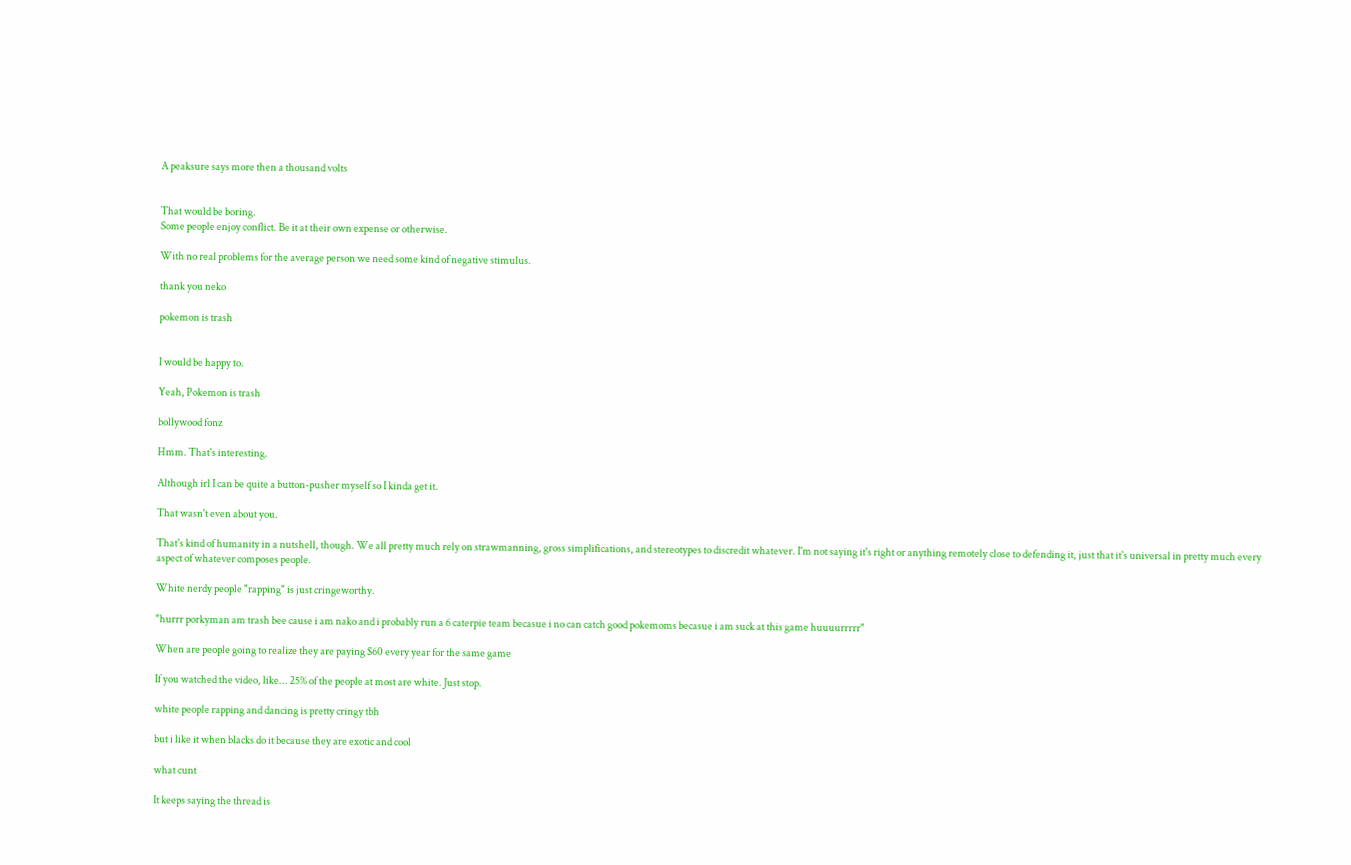A peaksure says more then a thousand volts


That would be boring.
Some people enjoy conflict. Be it at their own expense or otherwise.

With no real problems for the average person we need some kind of negative stimulus.

thank you neko

pokemon is trash


I would be happy to.

Yeah, Pokemon is trash

bollywood fonz

Hmm. That's interesting.

Although irl I can be quite a button-pusher myself so I kinda get it.

That wasn't even about you.

That's kind of humanity in a nutshell, though. We all pretty much rely on strawmanning, gross simplifications, and stereotypes to discredit whatever. I'm not saying it's right or anything remotely close to defending it, just that it's universal in pretty much every aspect of whatever composes people.

White nerdy people "rapping" is just cringeworthy.

"hurrr porkyman am trash bee cause i am nako and i probably run a 6 caterpie team becasue i no can catch good pokemoms becasue i am suck at this game huuuurrrrr"

When are people going to realize they are paying $60 every year for the same game

If you watched the video, like... 25% of the people at most are white. Just stop.

white people rapping and dancing is pretty cringy tbh

but i like it when blacks do it because they are exotic and cool

what cunt

It keeps saying the thread is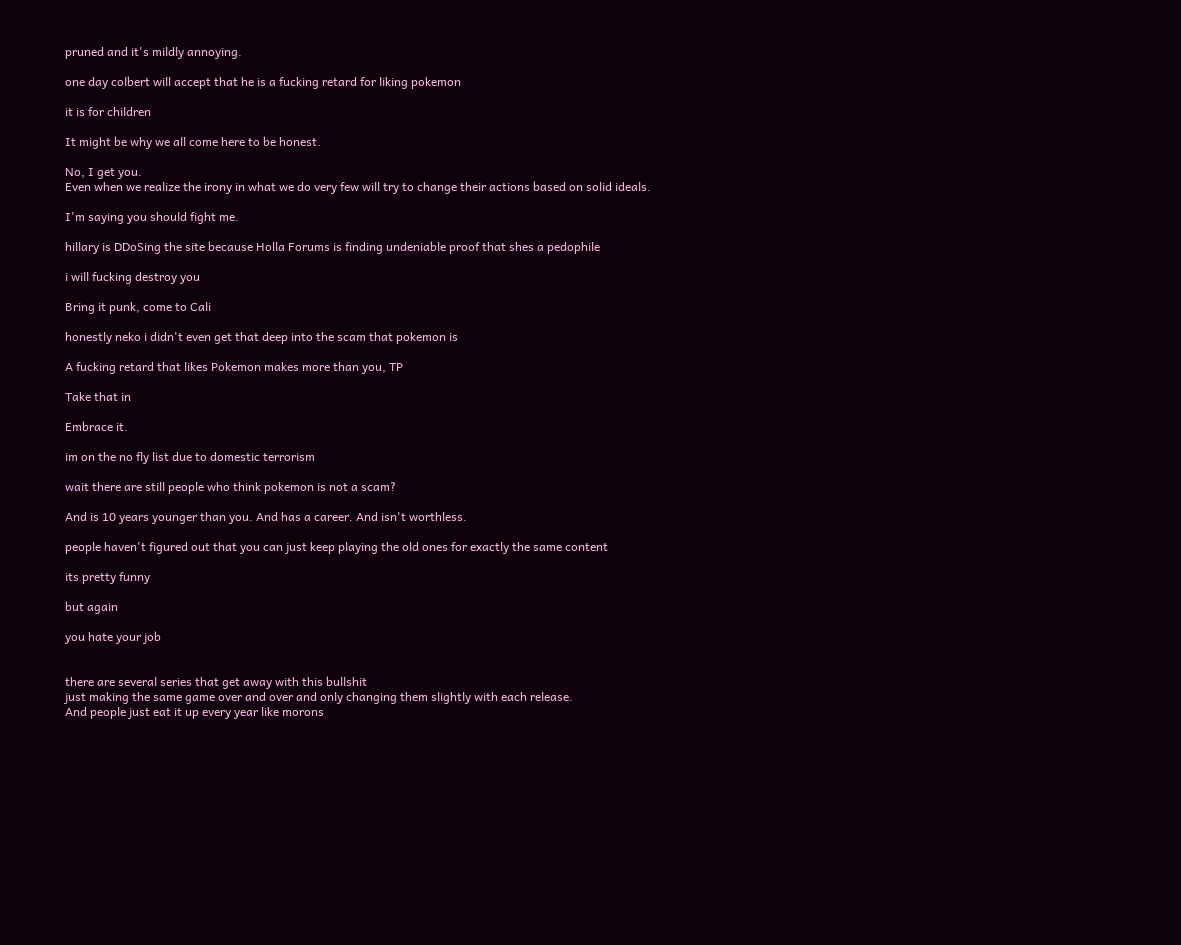pruned and it's mildly annoying.

one day colbert will accept that he is a fucking retard for liking pokemon

it is for children

It might be why we all come here to be honest.

No, I get you.
Even when we realize the irony in what we do very few will try to change their actions based on solid ideals.

I'm saying you should fight me.

hillary is DDoSing the site because Holla Forums is finding undeniable proof that shes a pedophile

i will fucking destroy you

Bring it punk, come to Cali

honestly neko i didn't even get that deep into the scam that pokemon is

A fucking retard that likes Pokemon makes more than you, TP

Take that in

Embrace it.

im on the no fly list due to domestic terrorism

wait there are still people who think pokemon is not a scam?

And is 10 years younger than you. And has a career. And isn't worthless.

people haven't figured out that you can just keep playing the old ones for exactly the same content

its pretty funny

but again

you hate your job


there are several series that get away with this bullshit
just making the same game over and over and only changing them slightly with each release.
And people just eat it up every year like morons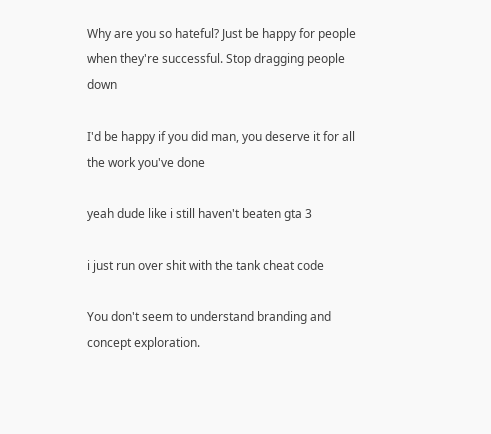Why are you so hateful? Just be happy for people when they're successful. Stop dragging people down

I'd be happy if you did man, you deserve it for all the work you've done

yeah dude like i still haven't beaten gta 3

i just run over shit with the tank cheat code

You don't seem to understand branding and concept exploration.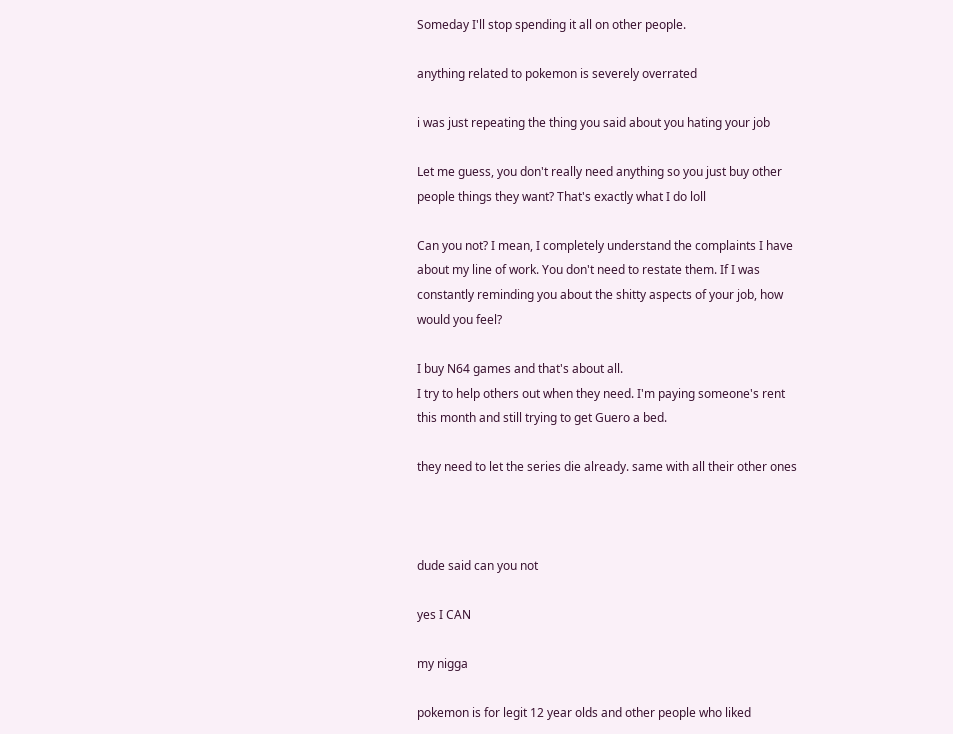Someday I'll stop spending it all on other people.

anything related to pokemon is severely overrated

i was just repeating the thing you said about you hating your job

Let me guess, you don't really need anything so you just buy other people things they want? That's exactly what I do loll

Can you not? I mean, I completely understand the complaints I have about my line of work. You don't need to restate them. If I was constantly reminding you about the shitty aspects of your job, how would you feel?

I buy N64 games and that's about all.
I try to help others out when they need. I'm paying someone's rent this month and still trying to get Guero a bed.

they need to let the series die already. same with all their other ones



dude said can you not

yes I CAN

my nigga

pokemon is for legit 12 year olds and other people who liked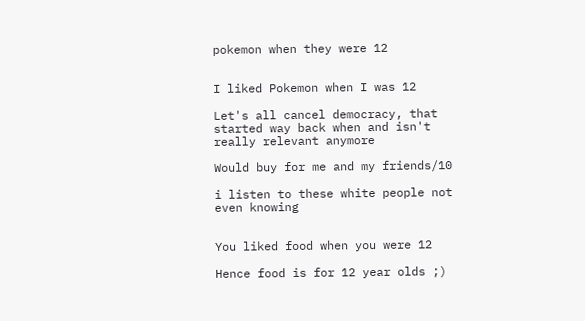pokemon when they were 12


I liked Pokemon when I was 12

Let's all cancel democracy, that started way back when and isn't really relevant anymore

Would buy for me and my friends/10

i listen to these white people not even knowing


You liked food when you were 12

Hence food is for 12 year olds ;)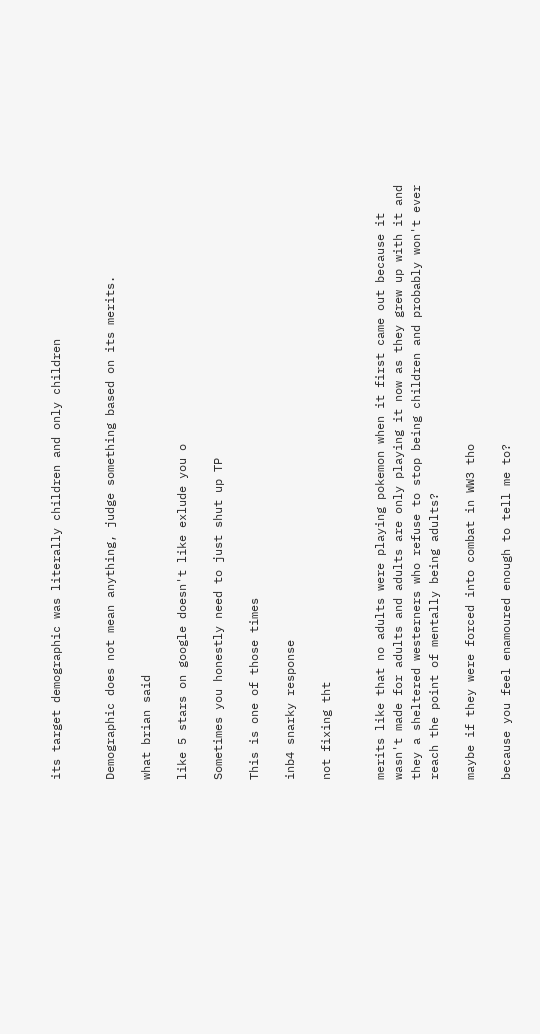its target demographic was literally children and only children


Demographic does not mean anything, judge something based on its merits.

what brian said

like 5 stars on google doesn't like exlude you o

Sometimes you honestly need to just shut up TP

This is one of those times

inb4 snarky response

not fixing tht


merits like that no adults were playing pokemon when it first came out because it wasn't made for adults and adults are only playing it now as they grew up with it and they a sheltered westerners who refuse to stop being children and probably won't ever reach the point of mentally being adults?

maybe if they were forced into combat in WW3 tho

because you feel enamoured enough to tell me to?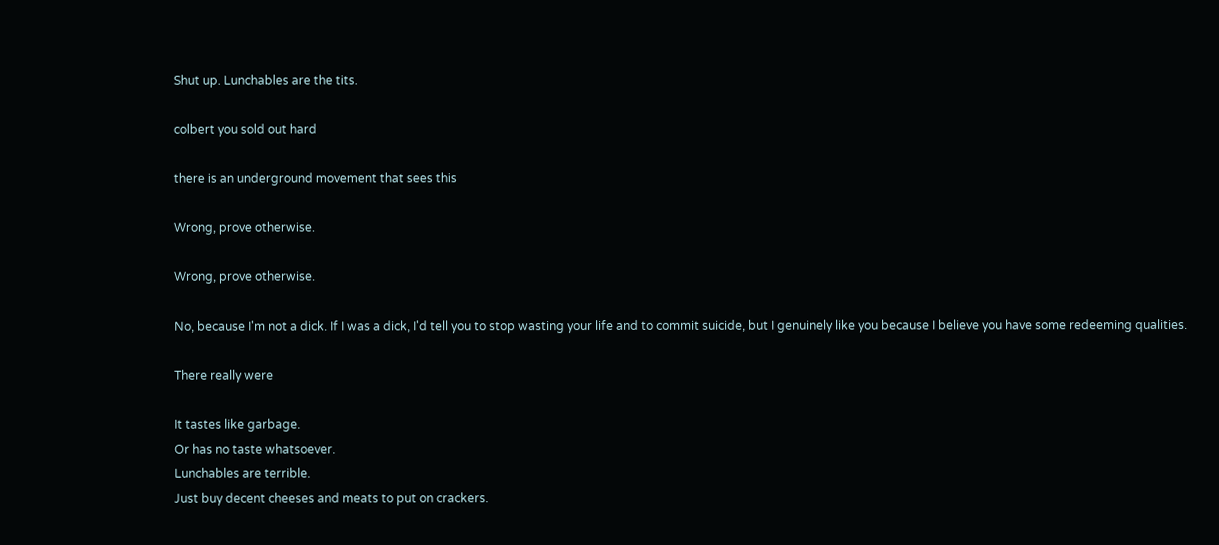Shut up. Lunchables are the tits.

colbert you sold out hard

there is an underground movement that sees this

Wrong, prove otherwise.

Wrong, prove otherwise.

No, because I'm not a dick. If I was a dick, I'd tell you to stop wasting your life and to commit suicide, but I genuinely like you because I believe you have some redeeming qualities.

There really were

It tastes like garbage.
Or has no taste whatsoever.
Lunchables are terrible.
Just buy decent cheeses and meats to put on crackers.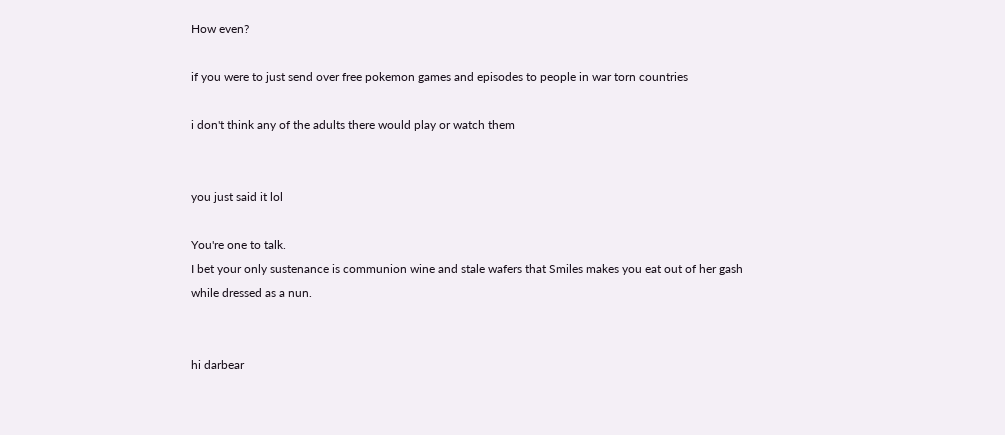How even?

if you were to just send over free pokemon games and episodes to people in war torn countries

i don't think any of the adults there would play or watch them


you just said it lol

You're one to talk.
I bet your only sustenance is communion wine and stale wafers that Smiles makes you eat out of her gash while dressed as a nun.


hi darbear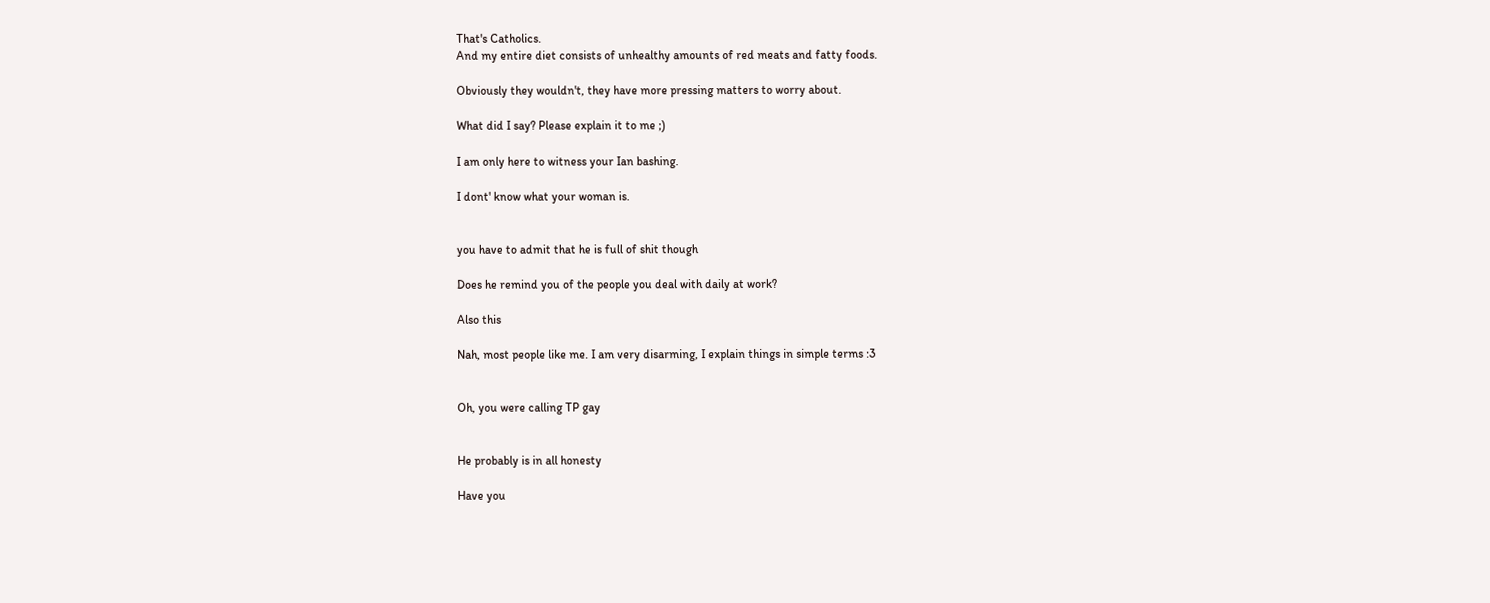That's Catholics.
And my entire diet consists of unhealthy amounts of red meats and fatty foods.

Obviously they wouldn't, they have more pressing matters to worry about.

What did I say? Please explain it to me ;)

I am only here to witness your Ian bashing.

I dont' know what your woman is.


you have to admit that he is full of shit though

Does he remind you of the people you deal with daily at work?

Also this

Nah, most people like me. I am very disarming, I explain things in simple terms :3


Oh, you were calling TP gay


He probably is in all honesty

Have you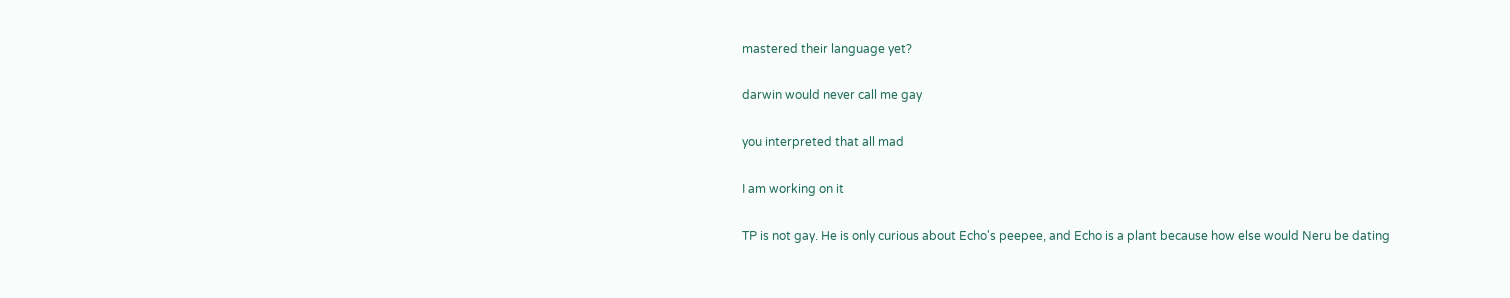mastered their language yet?

darwin would never call me gay

you interpreted that all mad

I am working on it

TP is not gay. He is only curious about Echo's peepee, and Echo is a plant because how else would Neru be dating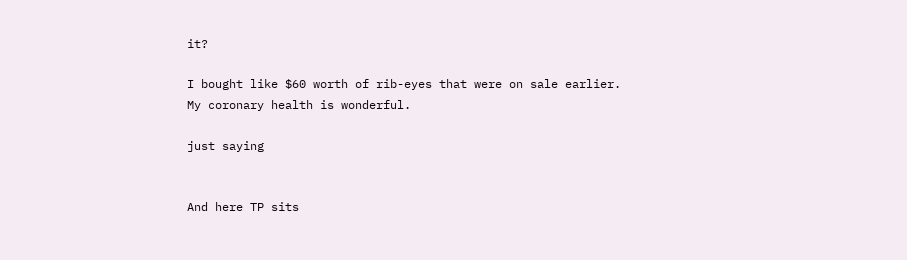it?

I bought like $60 worth of rib-eyes that were on sale earlier.
My coronary health is wonderful.

just saying


And here TP sits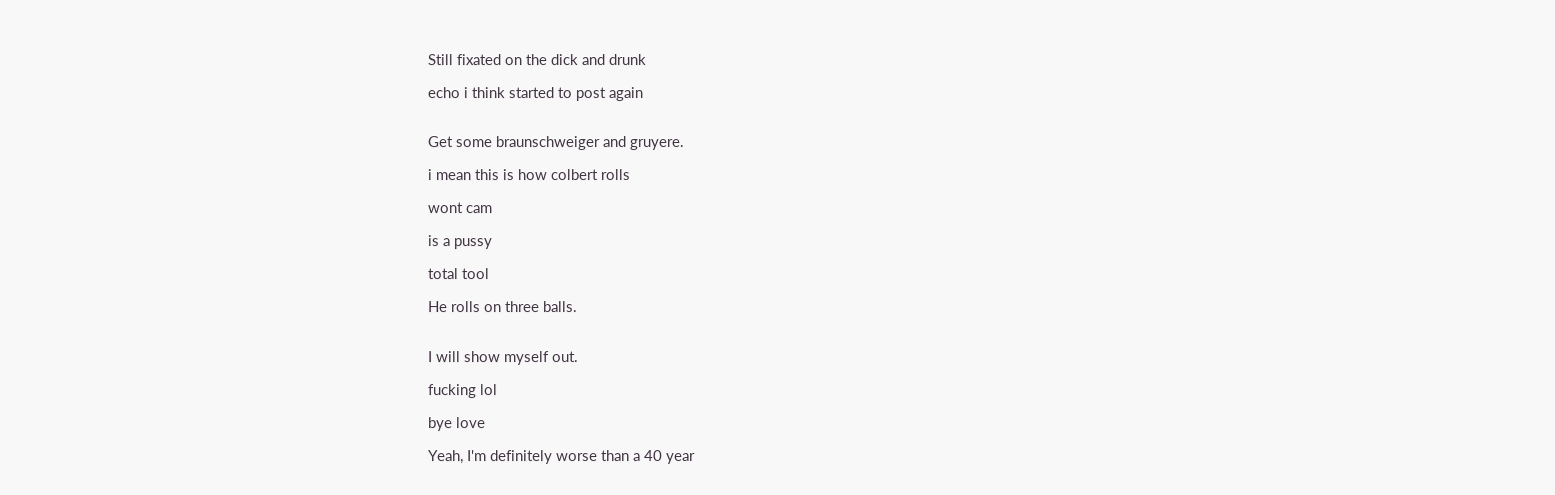Still fixated on the dick and drunk

echo i think started to post again


Get some braunschweiger and gruyere.

i mean this is how colbert rolls

wont cam

is a pussy

total tool

He rolls on three balls.


I will show myself out.

fucking lol

bye love

Yeah, I'm definitely worse than a 40 year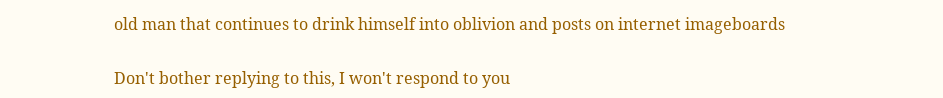old man that continues to drink himself into oblivion and posts on internet imageboards

Don't bother replying to this, I won't respond to you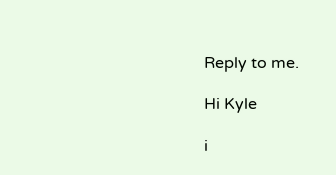Reply to me.

Hi Kyle

i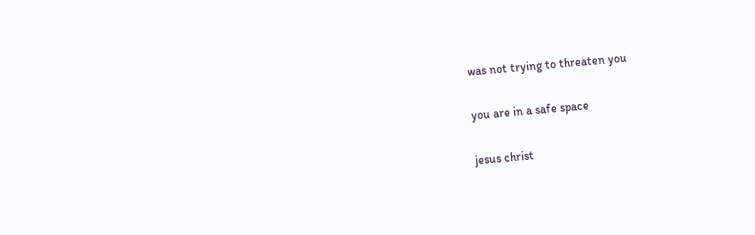was not trying to threaten you

you are in a safe space

jesus christ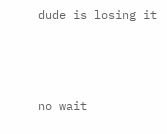dude is losing it



no wait